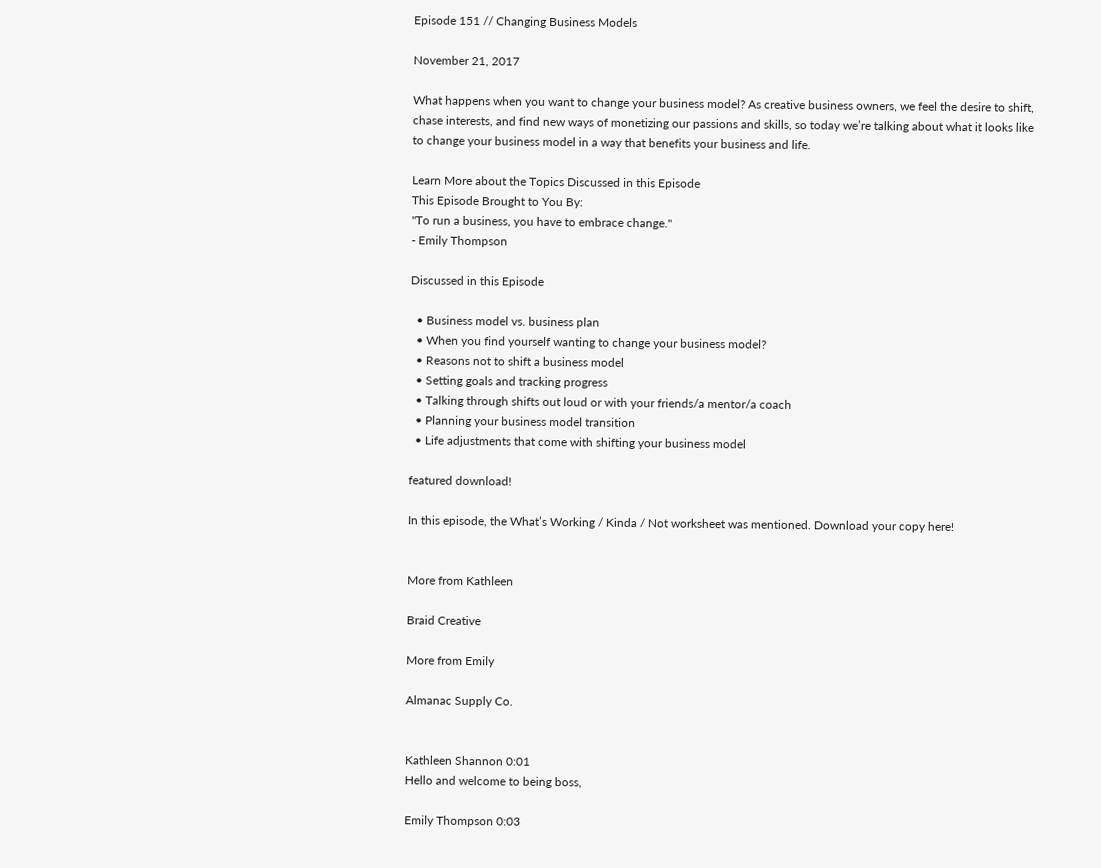Episode 151 // Changing Business Models

November 21, 2017

What happens when you want to change your business model? As creative business owners, we feel the desire to shift, chase interests, and find new ways of monetizing our passions and skills, so today we’re talking about what it looks like to change your business model in a way that benefits your business and life.

Learn More about the Topics Discussed in this Episode
This Episode Brought to You By:
"To run a business, you have to embrace change."
- Emily Thompson

Discussed in this Episode

  • Business model vs. business plan
  • When you find yourself wanting to change your business model?
  • Reasons not to shift a business model
  • Setting goals and tracking progress
  • Talking through shifts out loud or with your friends/a mentor/a coach
  • Planning your business model transition
  • Life adjustments that come with shifting your business model

featured download!

In this episode, the What’s Working / Kinda / Not worksheet was mentioned. Download your copy here!


More from Kathleen

Braid Creative

More from Emily

Almanac Supply Co.


Kathleen Shannon 0:01
Hello and welcome to being boss,

Emily Thompson 0:03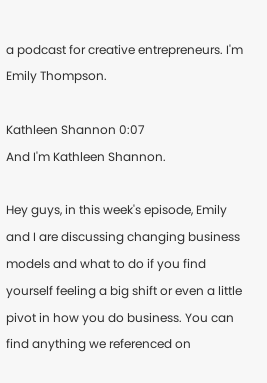a podcast for creative entrepreneurs. I'm Emily Thompson.

Kathleen Shannon 0:07
And I'm Kathleen Shannon.

Hey guys, in this week's episode, Emily and I are discussing changing business models and what to do if you find yourself feeling a big shift or even a little pivot in how you do business. You can find anything we referenced on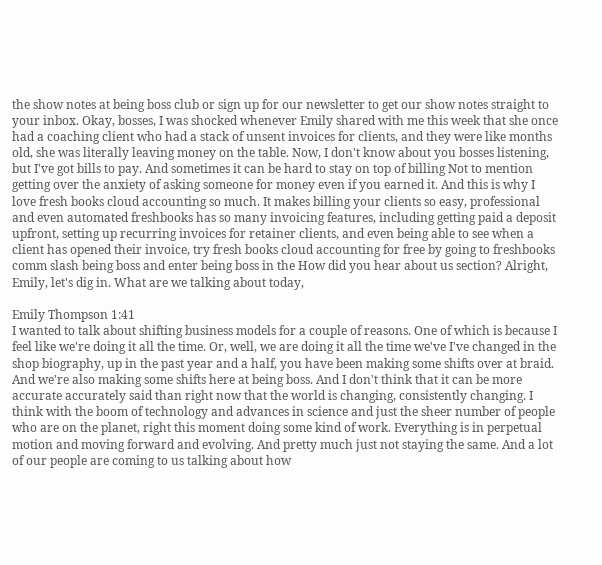the show notes at being boss club or sign up for our newsletter to get our show notes straight to your inbox. Okay, bosses, I was shocked whenever Emily shared with me this week that she once had a coaching client who had a stack of unsent invoices for clients, and they were like months old, she was literally leaving money on the table. Now, I don't know about you bosses listening, but I've got bills to pay. And sometimes it can be hard to stay on top of billing Not to mention getting over the anxiety of asking someone for money even if you earned it. And this is why I love fresh books cloud accounting so much. It makes billing your clients so easy, professional and even automated freshbooks has so many invoicing features, including getting paid a deposit upfront, setting up recurring invoices for retainer clients, and even being able to see when a client has opened their invoice, try fresh books cloud accounting for free by going to freshbooks comm slash being boss and enter being boss in the How did you hear about us section? Alright, Emily, let's dig in. What are we talking about today,

Emily Thompson 1:41
I wanted to talk about shifting business models for a couple of reasons. One of which is because I feel like we're doing it all the time. Or, well, we are doing it all the time we've I've changed in the shop biography, up in the past year and a half, you have been making some shifts over at braid. And we're also making some shifts here at being boss. And I don't think that it can be more accurate accurately said than right now that the world is changing, consistently changing. I think with the boom of technology and advances in science and just the sheer number of people who are on the planet, right this moment doing some kind of work. Everything is in perpetual motion and moving forward and evolving. And pretty much just not staying the same. And a lot of our people are coming to us talking about how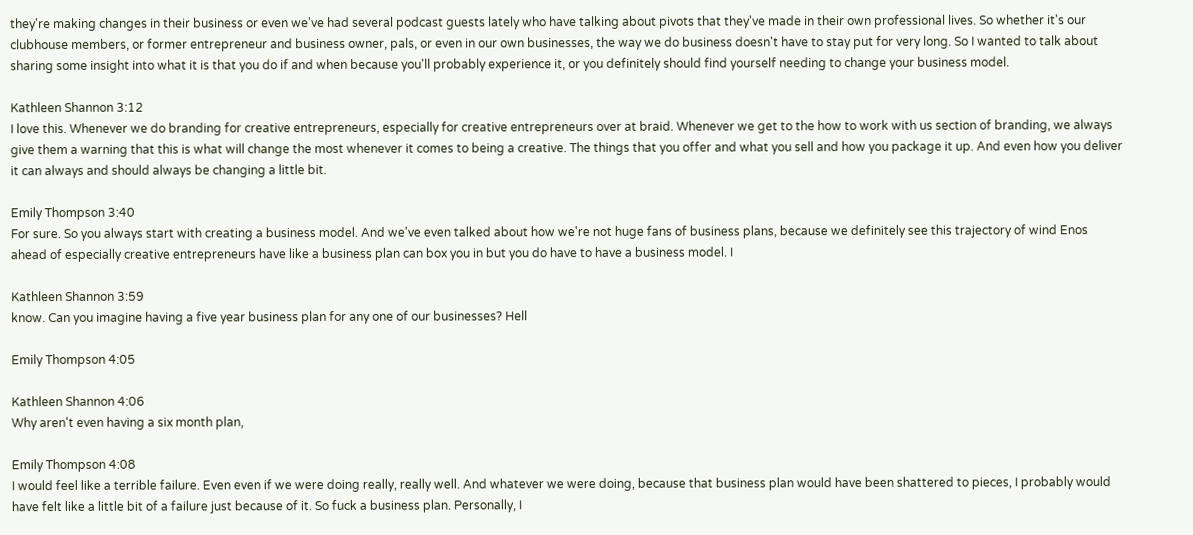they're making changes in their business or even we've had several podcast guests lately who have talking about pivots that they've made in their own professional lives. So whether it's our clubhouse members, or former entrepreneur and business owner, pals, or even in our own businesses, the way we do business doesn't have to stay put for very long. So I wanted to talk about sharing some insight into what it is that you do if and when because you'll probably experience it, or you definitely should find yourself needing to change your business model.

Kathleen Shannon 3:12
I love this. Whenever we do branding for creative entrepreneurs, especially for creative entrepreneurs over at braid. Whenever we get to the how to work with us section of branding, we always give them a warning that this is what will change the most whenever it comes to being a creative. The things that you offer and what you sell and how you package it up. And even how you deliver it can always and should always be changing a little bit.

Emily Thompson 3:40
For sure. So you always start with creating a business model. And we've even talked about how we're not huge fans of business plans, because we definitely see this trajectory of wind Enos ahead of especially creative entrepreneurs have like a business plan can box you in but you do have to have a business model. I

Kathleen Shannon 3:59
know. Can you imagine having a five year business plan for any one of our businesses? Hell

Emily Thompson 4:05

Kathleen Shannon 4:06
Why aren't even having a six month plan,

Emily Thompson 4:08
I would feel like a terrible failure. Even even if we were doing really, really well. And whatever we were doing, because that business plan would have been shattered to pieces, I probably would have felt like a little bit of a failure just because of it. So fuck a business plan. Personally, I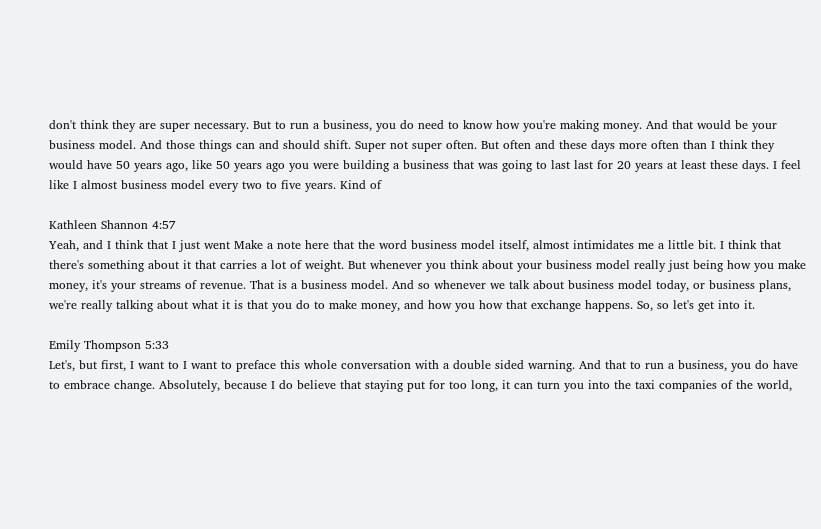don't think they are super necessary. But to run a business, you do need to know how you're making money. And that would be your business model. And those things can and should shift. Super not super often. But often and these days more often than I think they would have 50 years ago, like 50 years ago you were building a business that was going to last last for 20 years at least these days. I feel like I almost business model every two to five years. Kind of

Kathleen Shannon 4:57
Yeah, and I think that I just went Make a note here that the word business model itself, almost intimidates me a little bit. I think that there's something about it that carries a lot of weight. But whenever you think about your business model really just being how you make money, it's your streams of revenue. That is a business model. And so whenever we talk about business model today, or business plans, we're really talking about what it is that you do to make money, and how you how that exchange happens. So, so let's get into it.

Emily Thompson 5:33
Let's, but first, I want to I want to preface this whole conversation with a double sided warning. And that to run a business, you do have to embrace change. Absolutely, because I do believe that staying put for too long, it can turn you into the taxi companies of the world,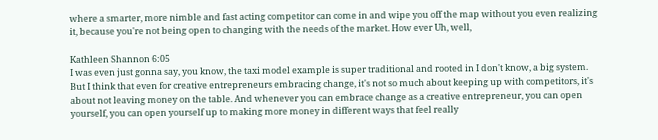where a smarter, more nimble and fast acting competitor can come in and wipe you off the map without you even realizing it, because you're not being open to changing with the needs of the market. How ever Uh, well,

Kathleen Shannon 6:05
I was even just gonna say, you know, the taxi model example is super traditional and rooted in I don't know, a big system. But I think that even for creative entrepreneurs embracing change, it's not so much about keeping up with competitors, it's about not leaving money on the table. And whenever you can embrace change as a creative entrepreneur, you can open yourself, you can open yourself up to making more money in different ways that feel really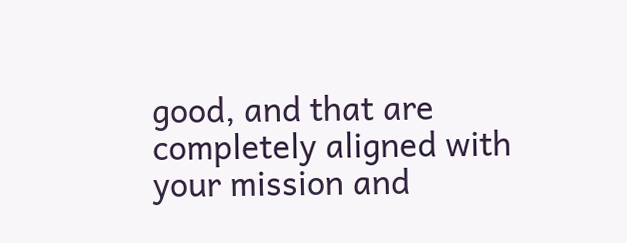good, and that are completely aligned with your mission and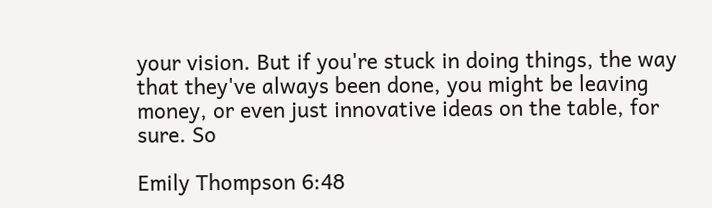your vision. But if you're stuck in doing things, the way that they've always been done, you might be leaving money, or even just innovative ideas on the table, for sure. So

Emily Thompson 6:48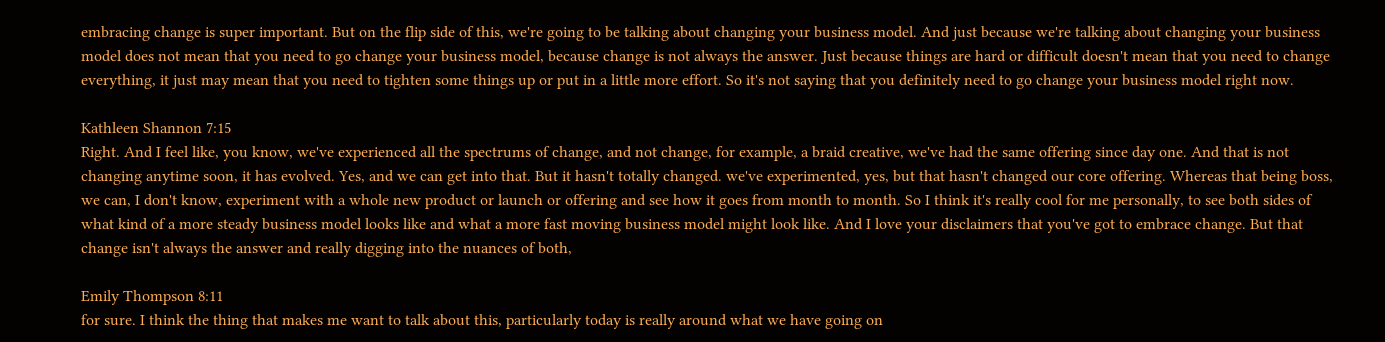embracing change is super important. But on the flip side of this, we're going to be talking about changing your business model. And just because we're talking about changing your business model does not mean that you need to go change your business model, because change is not always the answer. Just because things are hard or difficult doesn't mean that you need to change everything, it just may mean that you need to tighten some things up or put in a little more effort. So it's not saying that you definitely need to go change your business model right now.

Kathleen Shannon 7:15
Right. And I feel like, you know, we've experienced all the spectrums of change, and not change, for example, a braid creative, we've had the same offering since day one. And that is not changing anytime soon, it has evolved. Yes, and we can get into that. But it hasn't totally changed. we've experimented, yes, but that hasn't changed our core offering. Whereas that being boss, we can, I don't know, experiment with a whole new product or launch or offering and see how it goes from month to month. So I think it's really cool for me personally, to see both sides of what kind of a more steady business model looks like and what a more fast moving business model might look like. And I love your disclaimers that you've got to embrace change. But that change isn't always the answer and really digging into the nuances of both,

Emily Thompson 8:11
for sure. I think the thing that makes me want to talk about this, particularly today is really around what we have going on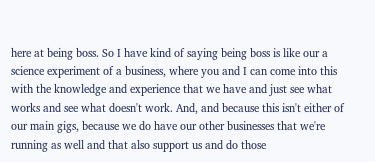here at being boss. So I have kind of saying being boss is like our a science experiment of a business, where you and I can come into this with the knowledge and experience that we have and just see what works and see what doesn't work. And, and because this isn't either of our main gigs, because we do have our other businesses that we're running as well and that also support us and do those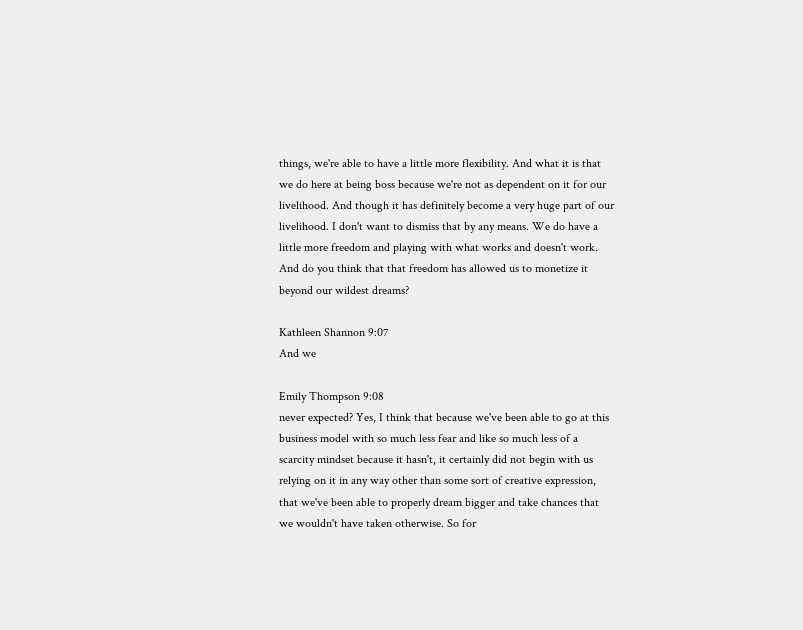things, we're able to have a little more flexibility. And what it is that we do here at being boss because we're not as dependent on it for our livelihood. And though it has definitely become a very huge part of our livelihood. I don't want to dismiss that by any means. We do have a little more freedom and playing with what works and doesn't work. And do you think that that freedom has allowed us to monetize it beyond our wildest dreams?

Kathleen Shannon 9:07
And we

Emily Thompson 9:08
never expected? Yes, I think that because we've been able to go at this business model with so much less fear and like so much less of a scarcity mindset because it hasn't, it certainly did not begin with us relying on it in any way other than some sort of creative expression, that we've been able to properly dream bigger and take chances that we wouldn't have taken otherwise. So for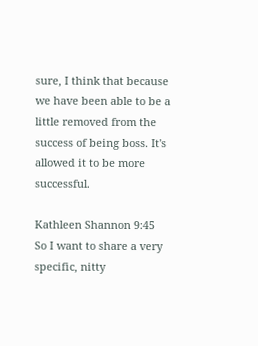sure, I think that because we have been able to be a little removed from the success of being boss. It's allowed it to be more successful.

Kathleen Shannon 9:45
So I want to share a very specific, nitty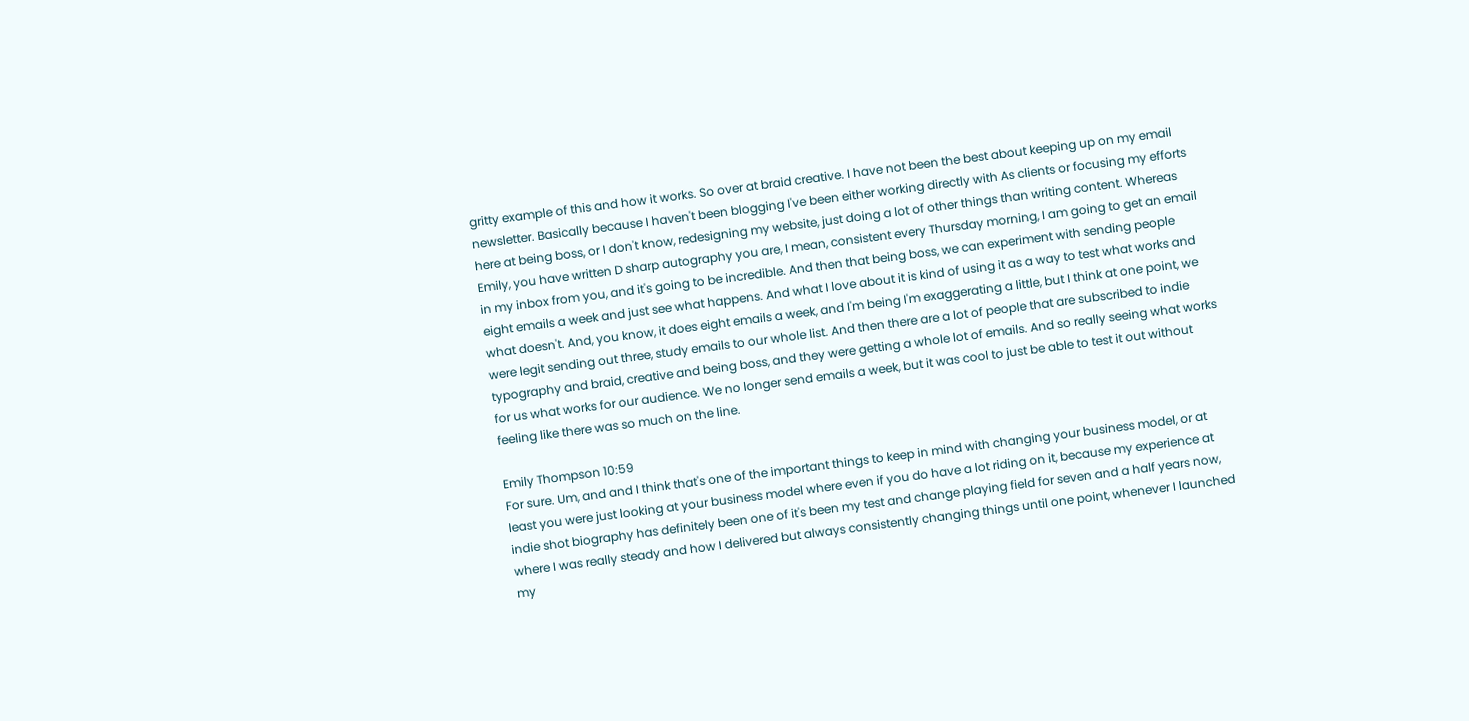gritty example of this and how it works. So over at braid creative. I have not been the best about keeping up on my email newsletter. Basically because I haven't been blogging I've been either working directly with As clients or focusing my efforts here at being boss, or I don't know, redesigning my website, just doing a lot of other things than writing content. Whereas Emily, you have written D sharp autography you are, I mean, consistent every Thursday morning, I am going to get an email in my inbox from you, and it's going to be incredible. And then that being boss, we can experiment with sending people eight emails a week and just see what happens. And what I love about it is kind of using it as a way to test what works and what doesn't. And, you know, it does eight emails a week, and I'm being I'm exaggerating a little, but I think at one point, we were legit sending out three, study emails to our whole list. And then there are a lot of people that are subscribed to indie typography and braid, creative and being boss, and they were getting a whole lot of emails. And so really seeing what works for us what works for our audience. We no longer send emails a week, but it was cool to just be able to test it out without feeling like there was so much on the line.

Emily Thompson 10:59
For sure. Um, and and I think that's one of the important things to keep in mind with changing your business model, or at least you were just looking at your business model where even if you do have a lot riding on it, because my experience at indie shot biography has definitely been one of it's been my test and change playing field for seven and a half years now, where I was really steady and how I delivered but always consistently changing things until one point, whenever I launched my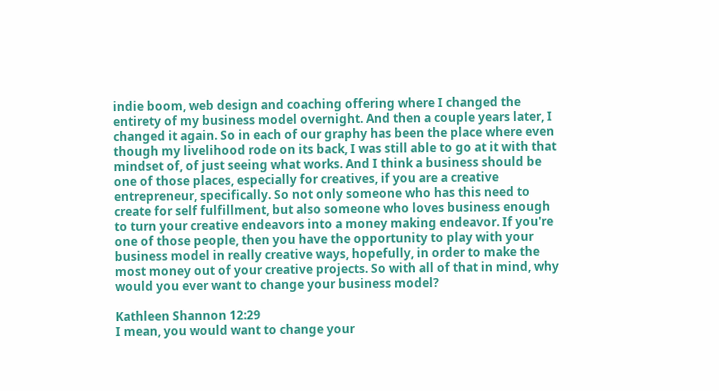indie boom, web design and coaching offering where I changed the entirety of my business model overnight. And then a couple years later, I changed it again. So in each of our graphy has been the place where even though my livelihood rode on its back, I was still able to go at it with that mindset of, of just seeing what works. And I think a business should be one of those places, especially for creatives, if you are a creative entrepreneur, specifically. So not only someone who has this need to create for self fulfillment, but also someone who loves business enough to turn your creative endeavors into a money making endeavor. If you're one of those people, then you have the opportunity to play with your business model in really creative ways, hopefully, in order to make the most money out of your creative projects. So with all of that in mind, why would you ever want to change your business model?

Kathleen Shannon 12:29
I mean, you would want to change your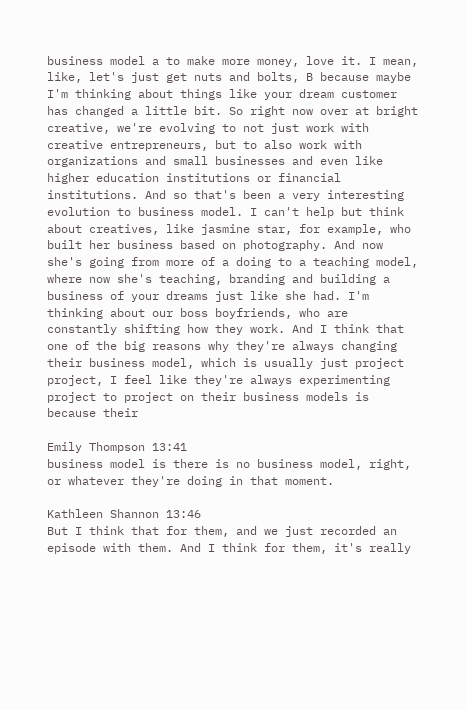business model a to make more money, love it. I mean, like, let's just get nuts and bolts, B because maybe I'm thinking about things like your dream customer has changed a little bit. So right now over at bright creative, we're evolving to not just work with creative entrepreneurs, but to also work with organizations and small businesses and even like higher education institutions or financial institutions. And so that's been a very interesting evolution to business model. I can't help but think about creatives, like jasmine star, for example, who built her business based on photography. And now she's going from more of a doing to a teaching model, where now she's teaching, branding and building a business of your dreams just like she had. I'm thinking about our boss boyfriends, who are constantly shifting how they work. And I think that one of the big reasons why they're always changing their business model, which is usually just project project, I feel like they're always experimenting project to project on their business models is because their

Emily Thompson 13:41
business model is there is no business model, right, or whatever they're doing in that moment.

Kathleen Shannon 13:46
But I think that for them, and we just recorded an episode with them. And I think for them, it's really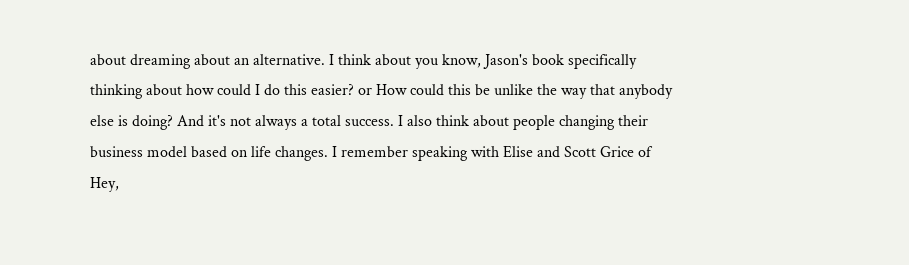about dreaming about an alternative. I think about you know, Jason's book specifically thinking about how could I do this easier? or How could this be unlike the way that anybody else is doing? And it's not always a total success. I also think about people changing their business model based on life changes. I remember speaking with Elise and Scott Grice of Hey,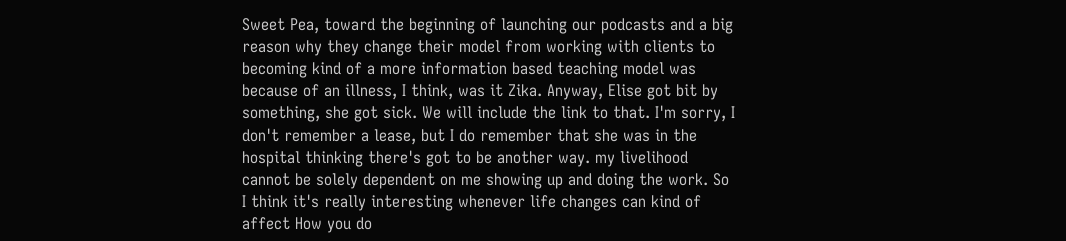Sweet Pea, toward the beginning of launching our podcasts and a big reason why they change their model from working with clients to becoming kind of a more information based teaching model was because of an illness, I think, was it Zika. Anyway, Elise got bit by something, she got sick. We will include the link to that. I'm sorry, I don't remember a lease, but I do remember that she was in the hospital thinking there's got to be another way. my livelihood cannot be solely dependent on me showing up and doing the work. So I think it's really interesting whenever life changes can kind of affect How you do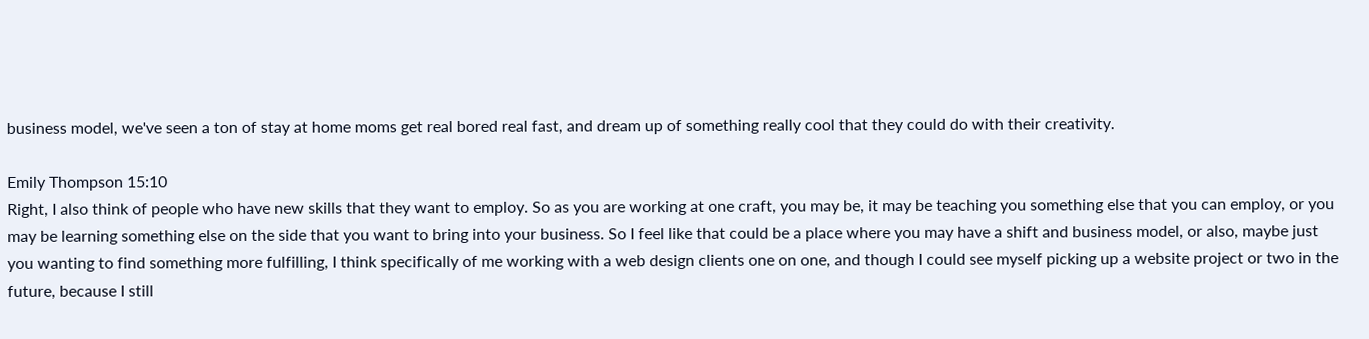business model, we've seen a ton of stay at home moms get real bored real fast, and dream up of something really cool that they could do with their creativity.

Emily Thompson 15:10
Right, I also think of people who have new skills that they want to employ. So as you are working at one craft, you may be, it may be teaching you something else that you can employ, or you may be learning something else on the side that you want to bring into your business. So I feel like that could be a place where you may have a shift and business model, or also, maybe just you wanting to find something more fulfilling, I think specifically of me working with a web design clients one on one, and though I could see myself picking up a website project or two in the future, because I still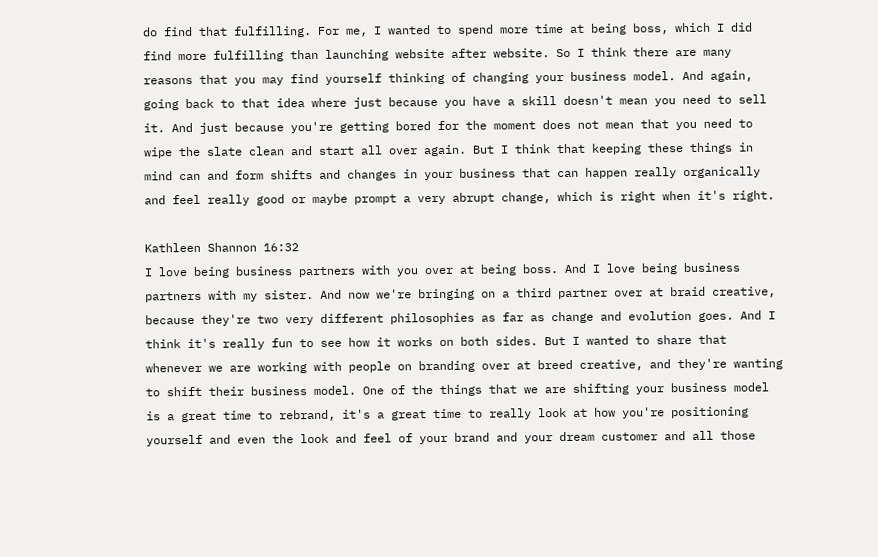do find that fulfilling. For me, I wanted to spend more time at being boss, which I did find more fulfilling than launching website after website. So I think there are many reasons that you may find yourself thinking of changing your business model. And again, going back to that idea where just because you have a skill doesn't mean you need to sell it. And just because you're getting bored for the moment does not mean that you need to wipe the slate clean and start all over again. But I think that keeping these things in mind can and form shifts and changes in your business that can happen really organically and feel really good or maybe prompt a very abrupt change, which is right when it's right.

Kathleen Shannon 16:32
I love being business partners with you over at being boss. And I love being business partners with my sister. And now we're bringing on a third partner over at braid creative, because they're two very different philosophies as far as change and evolution goes. And I think it's really fun to see how it works on both sides. But I wanted to share that whenever we are working with people on branding over at breed creative, and they're wanting to shift their business model. One of the things that we are shifting your business model is a great time to rebrand, it's a great time to really look at how you're positioning yourself and even the look and feel of your brand and your dream customer and all those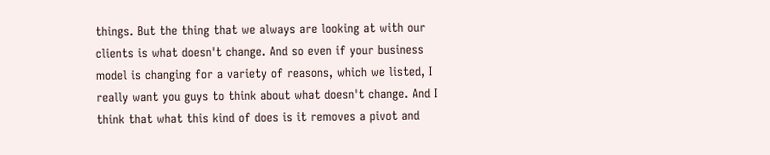things. But the thing that we always are looking at with our clients is what doesn't change. And so even if your business model is changing for a variety of reasons, which we listed, I really want you guys to think about what doesn't change. And I think that what this kind of does is it removes a pivot and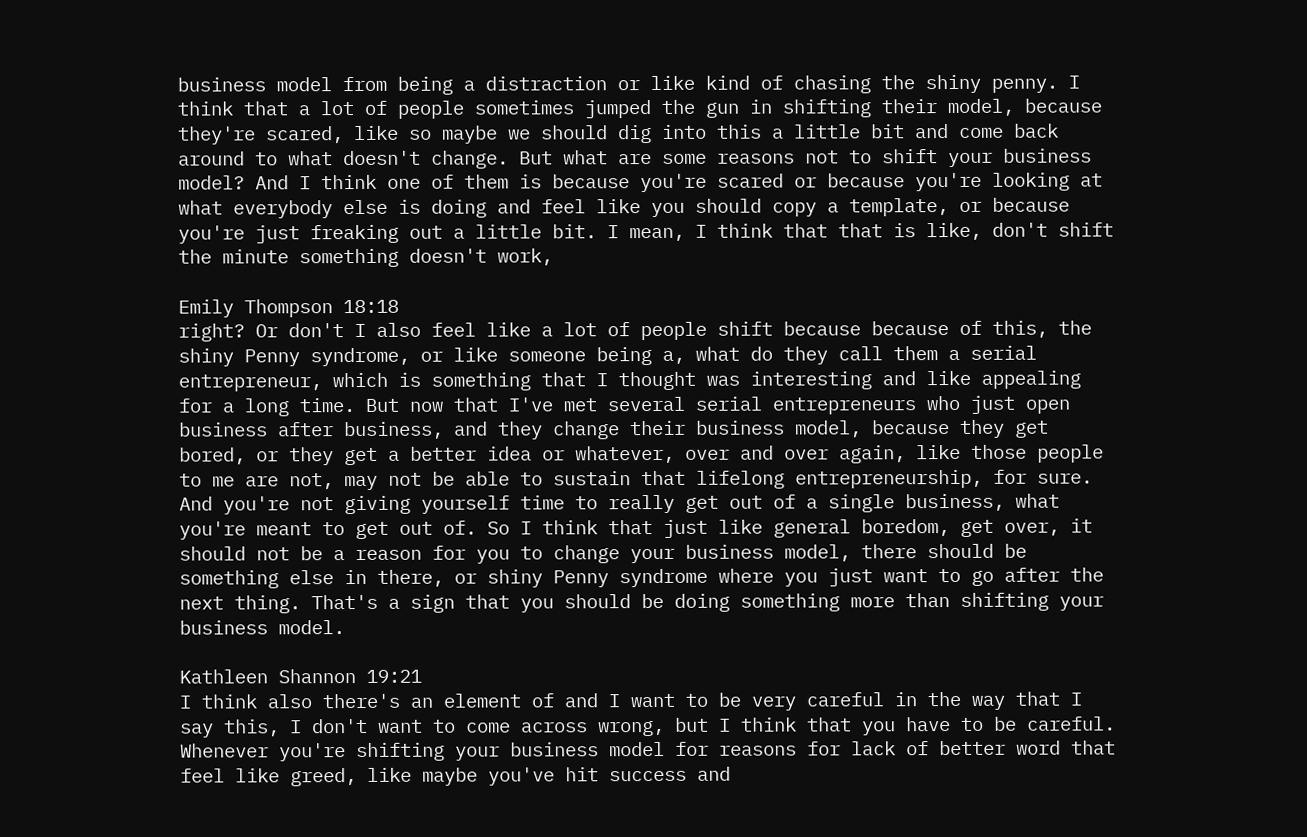business model from being a distraction or like kind of chasing the shiny penny. I think that a lot of people sometimes jumped the gun in shifting their model, because they're scared, like so maybe we should dig into this a little bit and come back around to what doesn't change. But what are some reasons not to shift your business model? And I think one of them is because you're scared or because you're looking at what everybody else is doing and feel like you should copy a template, or because you're just freaking out a little bit. I mean, I think that that is like, don't shift the minute something doesn't work,

Emily Thompson 18:18
right? Or don't I also feel like a lot of people shift because because of this, the shiny Penny syndrome, or like someone being a, what do they call them a serial entrepreneur, which is something that I thought was interesting and like appealing for a long time. But now that I've met several serial entrepreneurs who just open business after business, and they change their business model, because they get bored, or they get a better idea or whatever, over and over again, like those people to me are not, may not be able to sustain that lifelong entrepreneurship, for sure. And you're not giving yourself time to really get out of a single business, what you're meant to get out of. So I think that just like general boredom, get over, it should not be a reason for you to change your business model, there should be something else in there, or shiny Penny syndrome where you just want to go after the next thing. That's a sign that you should be doing something more than shifting your business model.

Kathleen Shannon 19:21
I think also there's an element of and I want to be very careful in the way that I say this, I don't want to come across wrong, but I think that you have to be careful. Whenever you're shifting your business model for reasons for lack of better word that feel like greed, like maybe you've hit success and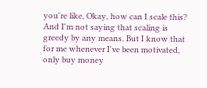you're like, Okay, how can I scale this? And I'm not saying that scaling is greedy by any means. But I know that for me whenever I've been motivated, only buy money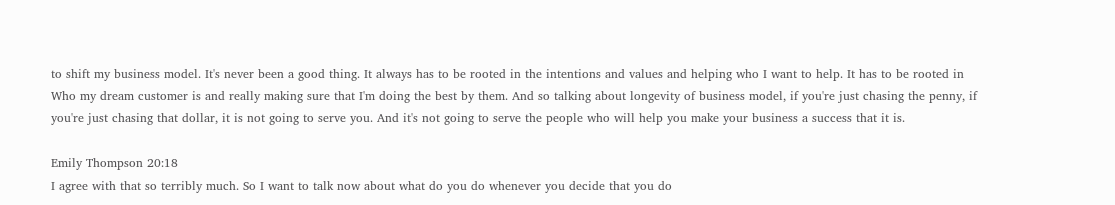to shift my business model. It's never been a good thing. It always has to be rooted in the intentions and values and helping who I want to help. It has to be rooted in Who my dream customer is and really making sure that I'm doing the best by them. And so talking about longevity of business model, if you're just chasing the penny, if you're just chasing that dollar, it is not going to serve you. And it's not going to serve the people who will help you make your business a success that it is.

Emily Thompson 20:18
I agree with that so terribly much. So I want to talk now about what do you do whenever you decide that you do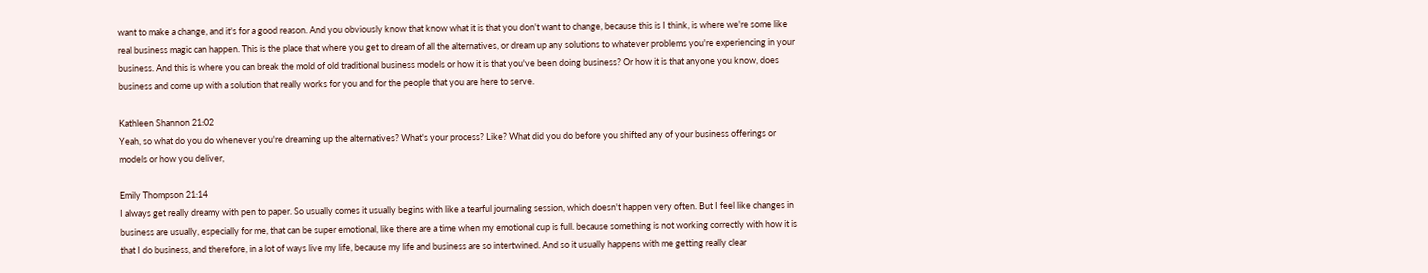want to make a change, and it's for a good reason. And you obviously know that know what it is that you don't want to change, because this is I think, is where we're some like real business magic can happen. This is the place that where you get to dream of all the alternatives, or dream up any solutions to whatever problems you're experiencing in your business. And this is where you can break the mold of old traditional business models or how it is that you've been doing business? Or how it is that anyone you know, does business and come up with a solution that really works for you and for the people that you are here to serve.

Kathleen Shannon 21:02
Yeah, so what do you do whenever you're dreaming up the alternatives? What's your process? Like? What did you do before you shifted any of your business offerings or models or how you deliver,

Emily Thompson 21:14
I always get really dreamy with pen to paper. So usually comes it usually begins with like a tearful journaling session, which doesn't happen very often. But I feel like changes in business are usually, especially for me, that can be super emotional, like there are a time when my emotional cup is full. because something is not working correctly with how it is that I do business, and therefore, in a lot of ways live my life, because my life and business are so intertwined. And so it usually happens with me getting really clear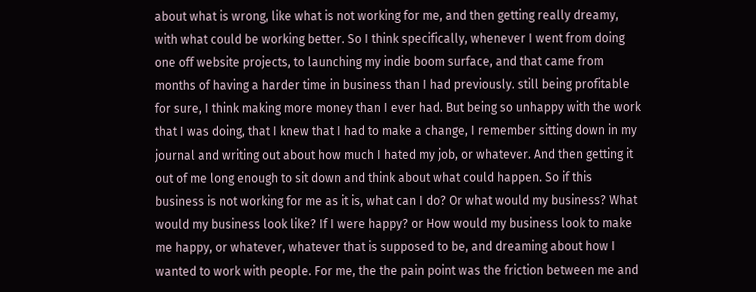about what is wrong, like what is not working for me, and then getting really dreamy, with what could be working better. So I think specifically, whenever I went from doing one off website projects, to launching my indie boom surface, and that came from months of having a harder time in business than I had previously. still being profitable for sure, I think making more money than I ever had. But being so unhappy with the work that I was doing, that I knew that I had to make a change, I remember sitting down in my journal and writing out about how much I hated my job, or whatever. And then getting it out of me long enough to sit down and think about what could happen. So if this business is not working for me as it is, what can I do? Or what would my business? What would my business look like? If I were happy? or How would my business look to make me happy, or whatever, whatever that is supposed to be, and dreaming about how I wanted to work with people. For me, the the pain point was the friction between me and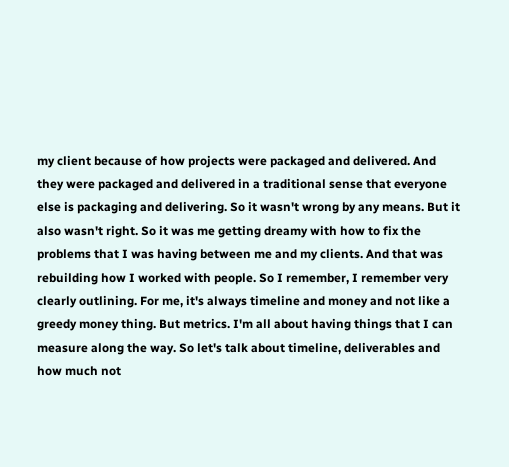my client because of how projects were packaged and delivered. And they were packaged and delivered in a traditional sense that everyone else is packaging and delivering. So it wasn't wrong by any means. But it also wasn't right. So it was me getting dreamy with how to fix the problems that I was having between me and my clients. And that was rebuilding how I worked with people. So I remember, I remember very clearly outlining. For me, it's always timeline and money and not like a greedy money thing. But metrics. I'm all about having things that I can measure along the way. So let's talk about timeline, deliverables and how much not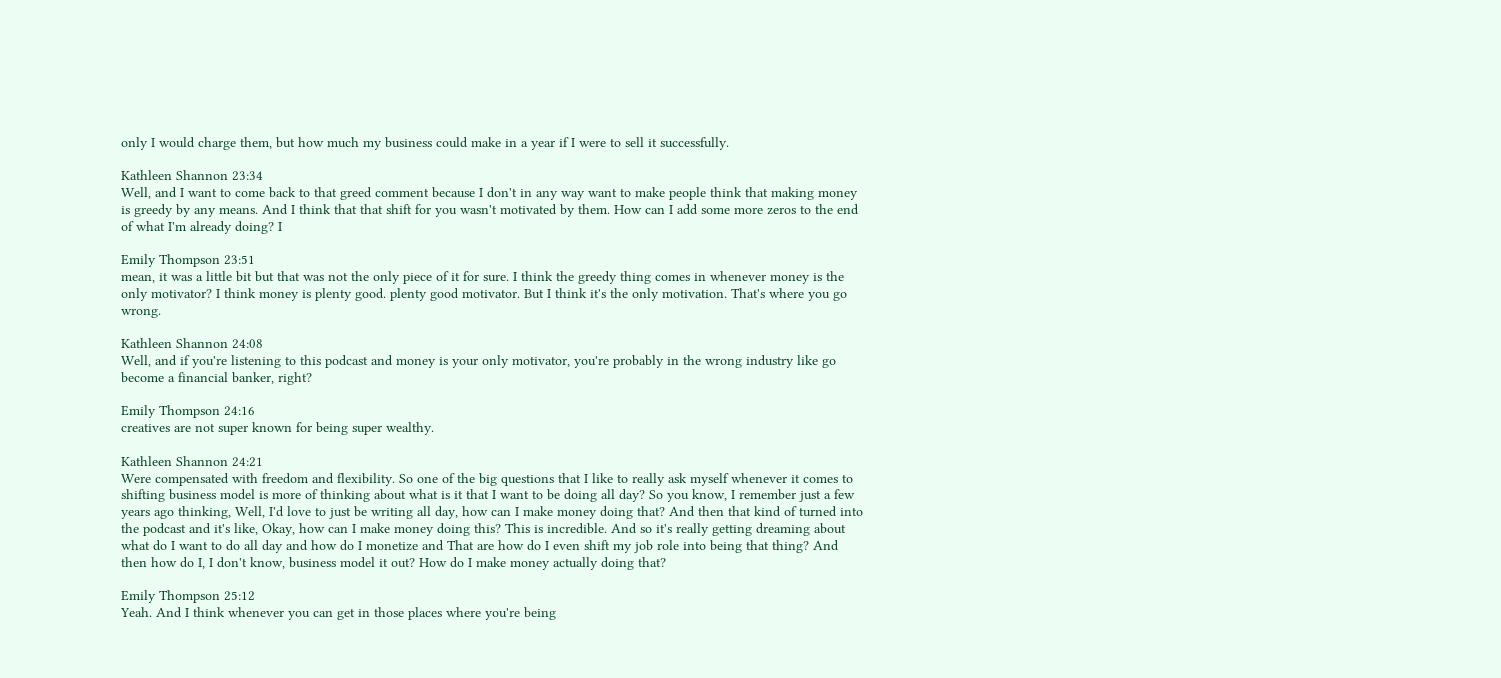only I would charge them, but how much my business could make in a year if I were to sell it successfully.

Kathleen Shannon 23:34
Well, and I want to come back to that greed comment because I don't in any way want to make people think that making money is greedy by any means. And I think that that shift for you wasn't motivated by them. How can I add some more zeros to the end of what I'm already doing? I

Emily Thompson 23:51
mean, it was a little bit but that was not the only piece of it for sure. I think the greedy thing comes in whenever money is the only motivator? I think money is plenty good. plenty good motivator. But I think it's the only motivation. That's where you go wrong.

Kathleen Shannon 24:08
Well, and if you're listening to this podcast and money is your only motivator, you're probably in the wrong industry like go become a financial banker, right?

Emily Thompson 24:16
creatives are not super known for being super wealthy.

Kathleen Shannon 24:21
Were compensated with freedom and flexibility. So one of the big questions that I like to really ask myself whenever it comes to shifting business model is more of thinking about what is it that I want to be doing all day? So you know, I remember just a few years ago thinking, Well, I'd love to just be writing all day, how can I make money doing that? And then that kind of turned into the podcast and it's like, Okay, how can I make money doing this? This is incredible. And so it's really getting dreaming about what do I want to do all day and how do I monetize and That are how do I even shift my job role into being that thing? And then how do I, I don't know, business model it out? How do I make money actually doing that?

Emily Thompson 25:12
Yeah. And I think whenever you can get in those places where you're being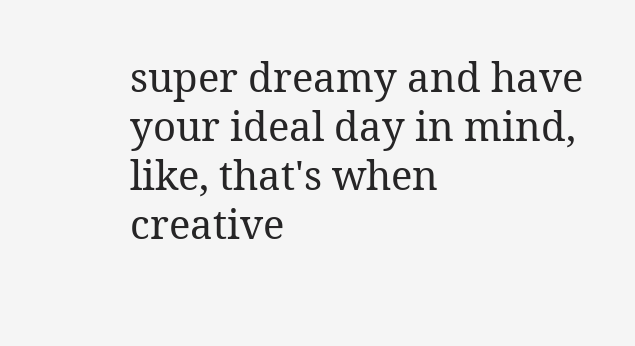super dreamy and have your ideal day in mind, like, that's when creative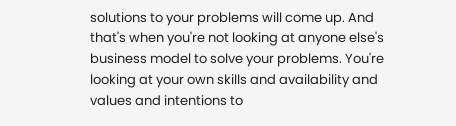solutions to your problems will come up. And that's when you're not looking at anyone else's business model to solve your problems. You're looking at your own skills and availability and values and intentions to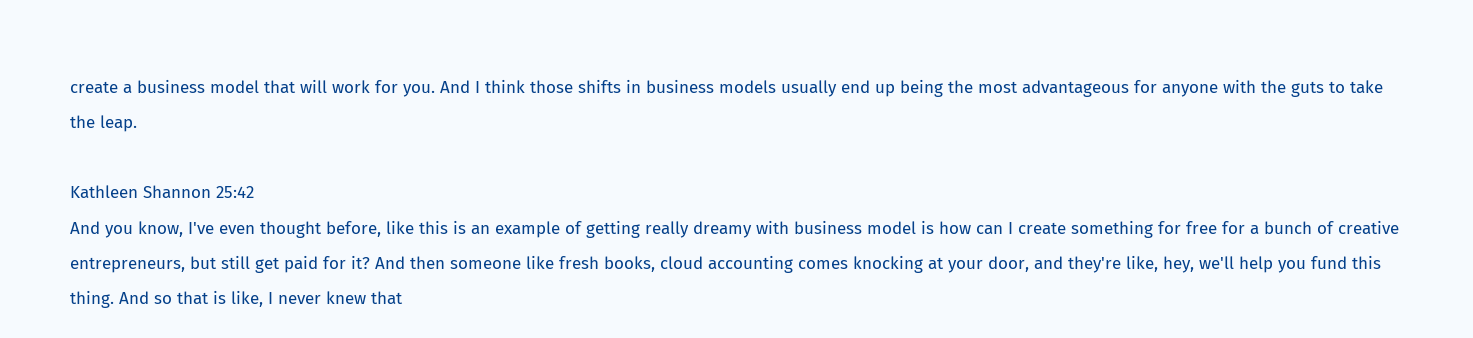create a business model that will work for you. And I think those shifts in business models usually end up being the most advantageous for anyone with the guts to take the leap.

Kathleen Shannon 25:42
And you know, I've even thought before, like this is an example of getting really dreamy with business model is how can I create something for free for a bunch of creative entrepreneurs, but still get paid for it? And then someone like fresh books, cloud accounting comes knocking at your door, and they're like, hey, we'll help you fund this thing. And so that is like, I never knew that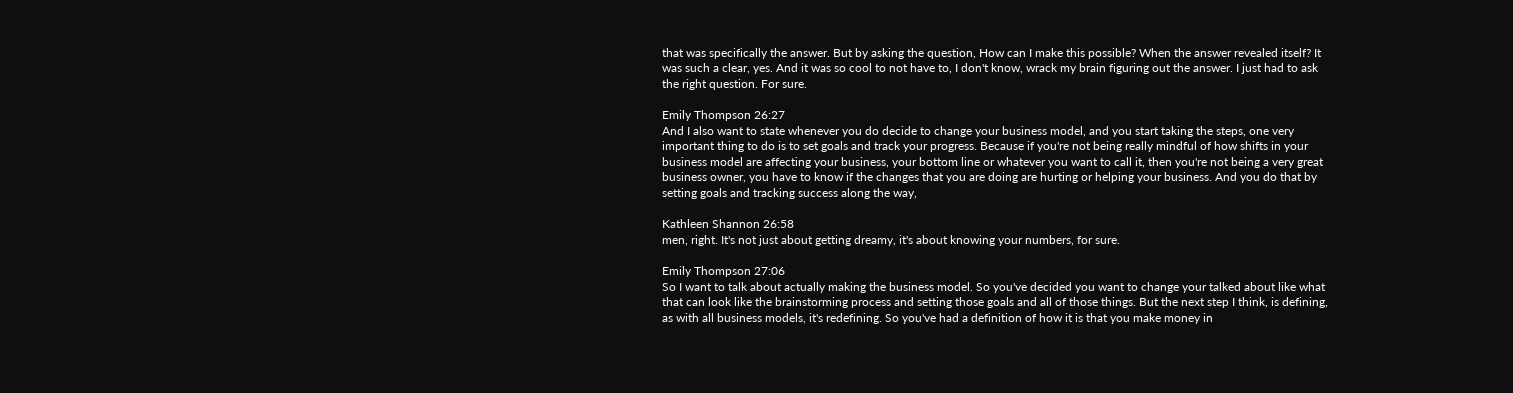that was specifically the answer. But by asking the question, How can I make this possible? When the answer revealed itself? It was such a clear, yes. And it was so cool to not have to, I don't know, wrack my brain figuring out the answer. I just had to ask the right question. For sure.

Emily Thompson 26:27
And I also want to state whenever you do decide to change your business model, and you start taking the steps, one very important thing to do is to set goals and track your progress. Because if you're not being really mindful of how shifts in your business model are affecting your business, your bottom line or whatever you want to call it, then you're not being a very great business owner, you have to know if the changes that you are doing are hurting or helping your business. And you do that by setting goals and tracking success along the way,

Kathleen Shannon 26:58
men, right. It's not just about getting dreamy, it's about knowing your numbers, for sure.

Emily Thompson 27:06
So I want to talk about actually making the business model. So you've decided you want to change your talked about like what that can look like the brainstorming process and setting those goals and all of those things. But the next step I think, is defining, as with all business models, it's redefining. So you've had a definition of how it is that you make money in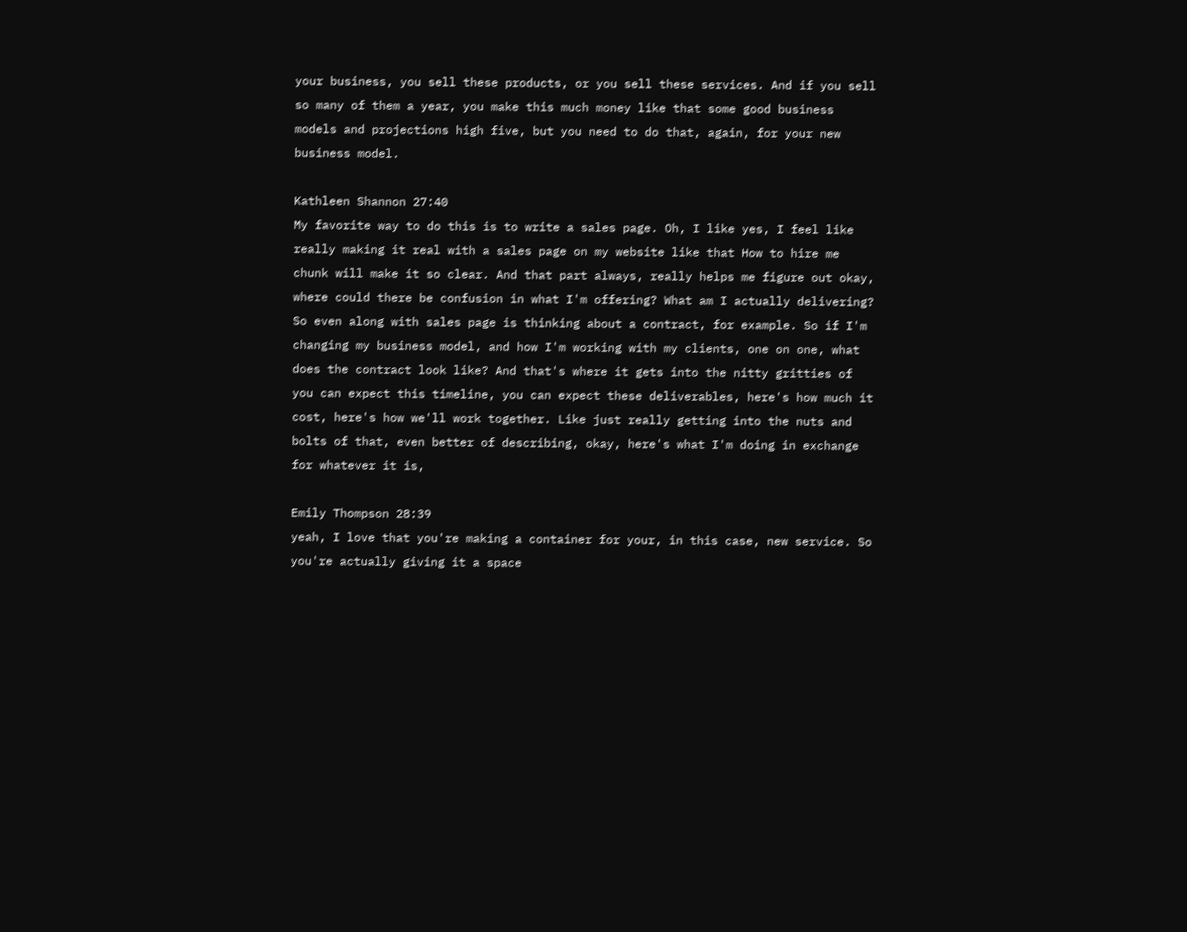your business, you sell these products, or you sell these services. And if you sell so many of them a year, you make this much money like that some good business models and projections high five, but you need to do that, again, for your new business model.

Kathleen Shannon 27:40
My favorite way to do this is to write a sales page. Oh, I like yes, I feel like really making it real with a sales page on my website like that How to hire me chunk will make it so clear. And that part always, really helps me figure out okay, where could there be confusion in what I'm offering? What am I actually delivering? So even along with sales page is thinking about a contract, for example. So if I'm changing my business model, and how I'm working with my clients, one on one, what does the contract look like? And that's where it gets into the nitty gritties of you can expect this timeline, you can expect these deliverables, here's how much it cost, here's how we'll work together. Like just really getting into the nuts and bolts of that, even better of describing, okay, here's what I'm doing in exchange for whatever it is,

Emily Thompson 28:39
yeah, I love that you're making a container for your, in this case, new service. So you're actually giving it a space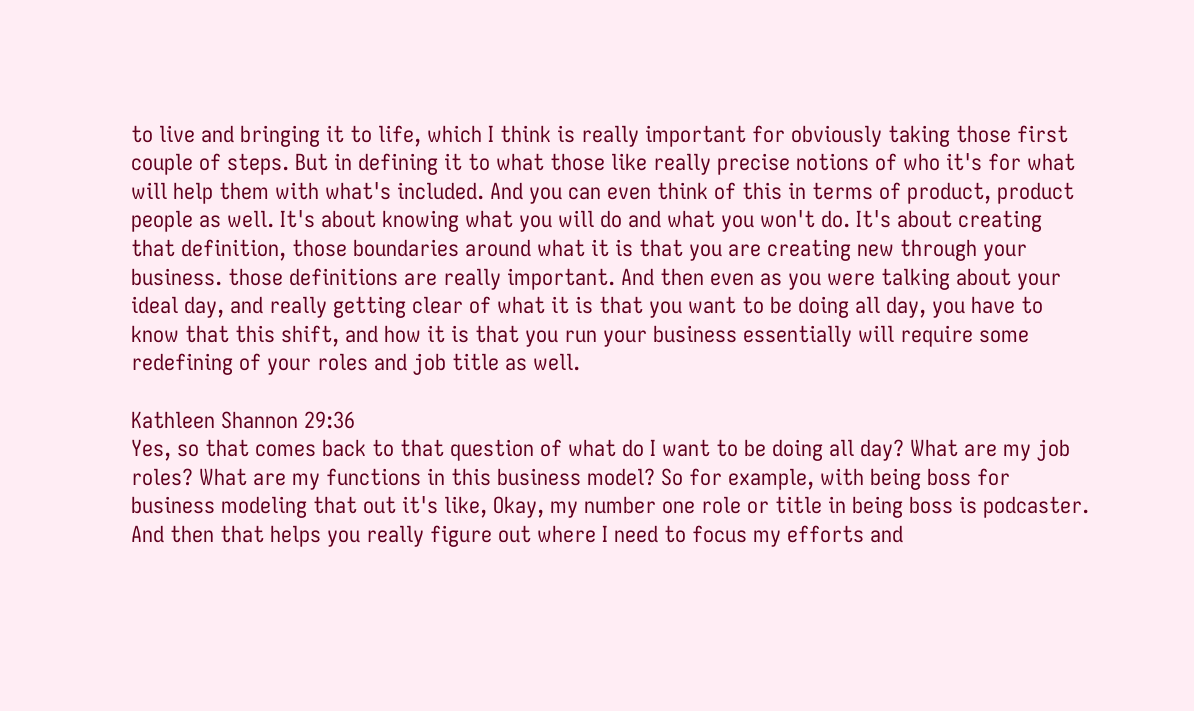to live and bringing it to life, which I think is really important for obviously taking those first couple of steps. But in defining it to what those like really precise notions of who it's for what will help them with what's included. And you can even think of this in terms of product, product people as well. It's about knowing what you will do and what you won't do. It's about creating that definition, those boundaries around what it is that you are creating new through your business. those definitions are really important. And then even as you were talking about your ideal day, and really getting clear of what it is that you want to be doing all day, you have to know that this shift, and how it is that you run your business essentially will require some redefining of your roles and job title as well.

Kathleen Shannon 29:36
Yes, so that comes back to that question of what do I want to be doing all day? What are my job roles? What are my functions in this business model? So for example, with being boss for business modeling that out it's like, Okay, my number one role or title in being boss is podcaster. And then that helps you really figure out where I need to focus my efforts and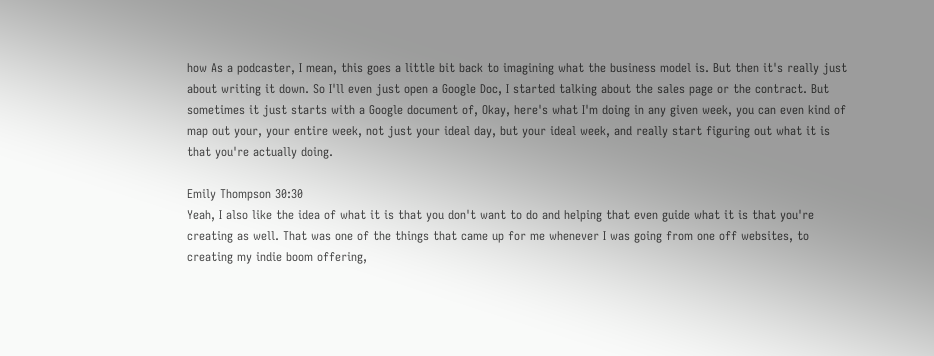how As a podcaster, I mean, this goes a little bit back to imagining what the business model is. But then it's really just about writing it down. So I'll even just open a Google Doc, I started talking about the sales page or the contract. But sometimes it just starts with a Google document of, Okay, here's what I'm doing in any given week, you can even kind of map out your, your entire week, not just your ideal day, but your ideal week, and really start figuring out what it is that you're actually doing.

Emily Thompson 30:30
Yeah, I also like the idea of what it is that you don't want to do and helping that even guide what it is that you're creating as well. That was one of the things that came up for me whenever I was going from one off websites, to creating my indie boom offering,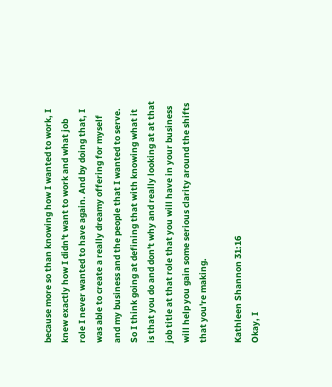because more so than knowing how I wanted to work, I knew exactly how I didn't want to work and what job role I never wanted to have again. And by doing that, I was able to create a really dreamy offering for myself and my business and the people that I wanted to serve. So I think going at defining that with knowing what it is that you do and don't why and really looking at at that job title at that role that you will have in your business will help you gain some serious clarity around the shifts that you're making.

Kathleen Shannon 31:16
Okay, I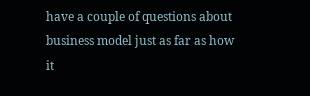have a couple of questions about business model just as far as how it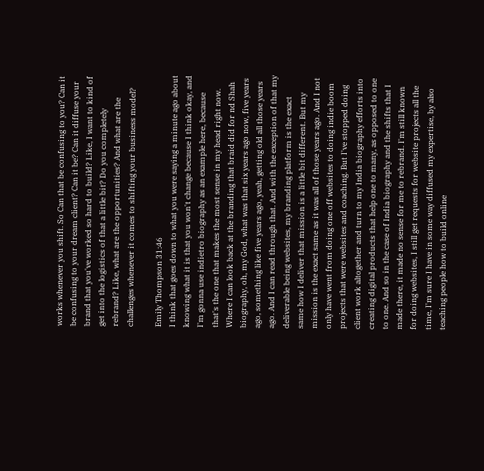works whenever you shift. So Can that be confusing to you? Can it be confusing to your dream client? Can it be? Can it diffuse your brand that you've worked so hard to build? Like, I want to kind of get into the logistics of that a little bit? Do you completely rebrand? Like, what are the opportunities? And what are the challenges whenever it comes to shifting your business model?

Emily Thompson 31:46
I think that goes down to what you were saying a minute ago about knowing what it is that you won't change because I think okay, and I'm gonna use indietro biography as an example here, because that's the one that makes the most sense in my head right now. Where I can look back at the branding that braid did for nd Shah biography, oh, my God, what was that six years ago now, five years ago, something like five years ago, yeah, getting old all those years ago. And I can read through that. And with the exception of that my deliverable being websites, my branding platform is the exact same how I deliver that mission is a little bit different. But my mission is the exact same as it was all of those years ago. And I not only have went from doing one off websites to doing indie boom projects that were websites and coaching. But I've stopped doing client work altogether and turn to my India biography efforts into creating digital products that help one to many, as opposed to one to one. And so in the case of India biography and the shifts that I made there, it made no sense for me to rebrand. I'm still known for doing websites, I still get requests for website projects all the time, I'm sure I have in some way diffused my expertise, by also teaching people how to build online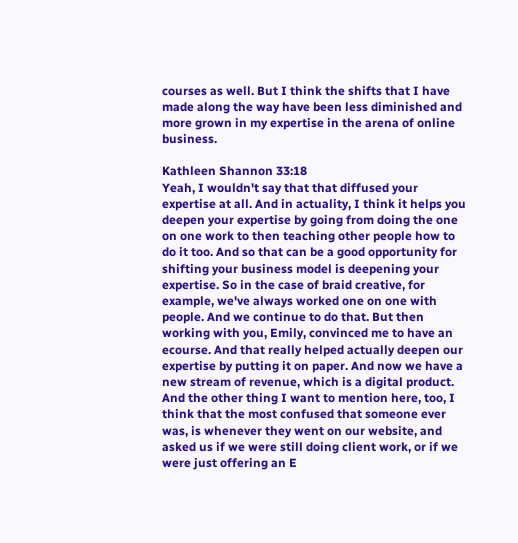courses as well. But I think the shifts that I have made along the way have been less diminished and more grown in my expertise in the arena of online business.

Kathleen Shannon 33:18
Yeah, I wouldn't say that that diffused your expertise at all. And in actuality, I think it helps you deepen your expertise by going from doing the one on one work to then teaching other people how to do it too. And so that can be a good opportunity for shifting your business model is deepening your expertise. So in the case of braid creative, for example, we've always worked one on one with people. And we continue to do that. But then working with you, Emily, convinced me to have an ecourse. And that really helped actually deepen our expertise by putting it on paper. And now we have a new stream of revenue, which is a digital product. And the other thing I want to mention here, too, I think that the most confused that someone ever was, is whenever they went on our website, and asked us if we were still doing client work, or if we were just offering an E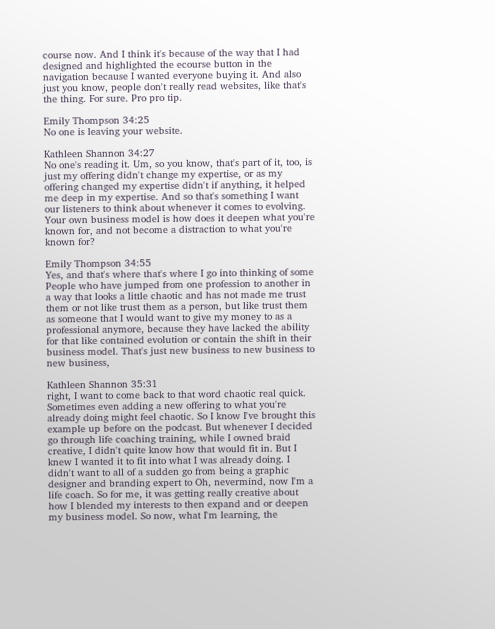course now. And I think it's because of the way that I had designed and highlighted the ecourse button in the navigation because I wanted everyone buying it. And also just you know, people don't really read websites, like that's the thing. For sure. Pro pro tip.

Emily Thompson 34:25
No one is leaving your website.

Kathleen Shannon 34:27
No one's reading it. Um, so you know, that's part of it, too, is just my offering didn't change my expertise, or as my offering changed my expertise didn't if anything, it helped me deep in my expertise. And so that's something I want our listeners to think about whenever it comes to evolving. Your own business model is how does it deepen what you're known for, and not become a distraction to what you're known for?

Emily Thompson 34:55
Yes, and that's where that's where I go into thinking of some People who have jumped from one profession to another in a way that looks a little chaotic and has not made me trust them or not like trust them as a person, but like trust them as someone that I would want to give my money to as a professional anymore, because they have lacked the ability for that like contained evolution or contain the shift in their business model. That's just new business to new business to new business,

Kathleen Shannon 35:31
right, I want to come back to that word chaotic real quick. Sometimes even adding a new offering to what you're already doing might feel chaotic. So I know I've brought this example up before on the podcast. But whenever I decided go through life coaching training, while I owned braid creative, I didn't quite know how that would fit in. But I knew I wanted it to fit into what I was already doing. I didn't want to all of a sudden go from being a graphic designer and branding expert to Oh, nevermind, now I'm a life coach. So for me, it was getting really creative about how I blended my interests to then expand and or deepen my business model. So now, what I'm learning, the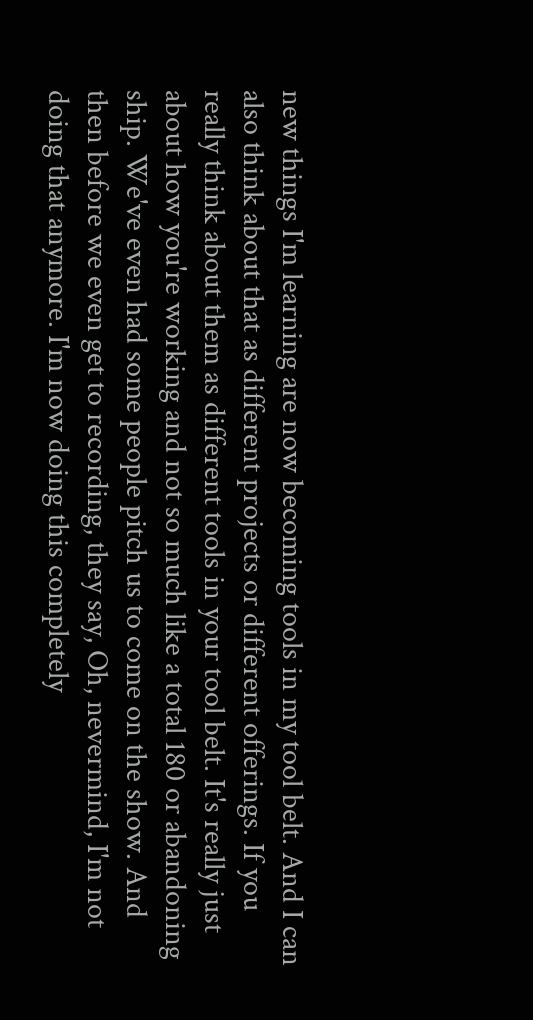new things I'm learning are now becoming tools in my tool belt. And I can also think about that as different projects or different offerings. If you really think about them as different tools in your tool belt. It's really just about how you're working and not so much like a total 180 or abandoning ship. We've even had some people pitch us to come on the show. And then before we even get to recording, they say, Oh, nevermind, I'm not doing that anymore. I'm now doing this completely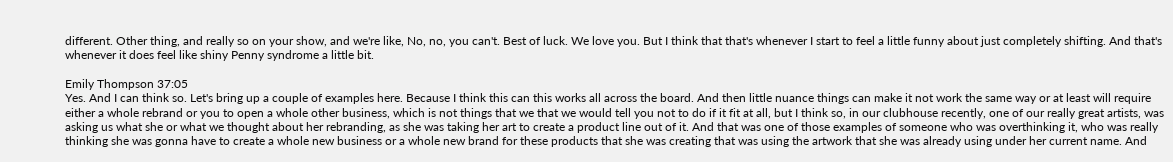different. Other thing, and really so on your show, and we're like, No, no, you can't. Best of luck. We love you. But I think that that's whenever I start to feel a little funny about just completely shifting. And that's whenever it does feel like shiny Penny syndrome a little bit.

Emily Thompson 37:05
Yes. And I can think so. Let's bring up a couple of examples here. Because I think this can this works all across the board. And then little nuance things can make it not work the same way or at least will require either a whole rebrand or you to open a whole other business, which is not things that we that we would tell you not to do if it fit at all, but I think so, in our clubhouse recently, one of our really great artists, was asking us what she or what we thought about her rebranding, as she was taking her art to create a product line out of it. And that was one of those examples of someone who was overthinking it, who was really thinking she was gonna have to create a whole new business or a whole new brand for these products that she was creating that was using the artwork that she was already using under her current name. And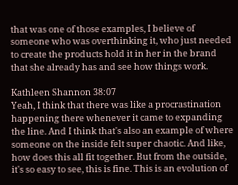that was one of those examples, I believe of someone who was overthinking it, who just needed to create the products hold it in her in the brand that she already has and see how things work.

Kathleen Shannon 38:07
Yeah, I think that there was like a procrastination happening there whenever it came to expanding the line. And I think that's also an example of where someone on the inside felt super chaotic. And like, how does this all fit together. But from the outside, it's so easy to see, this is fine. This is an evolution of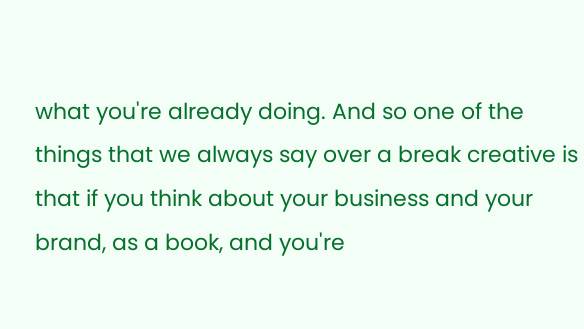what you're already doing. And so one of the things that we always say over a break creative is that if you think about your business and your brand, as a book, and you're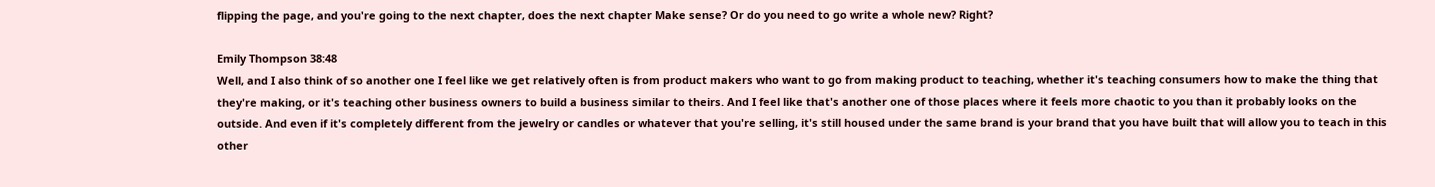flipping the page, and you're going to the next chapter, does the next chapter Make sense? Or do you need to go write a whole new? Right?

Emily Thompson 38:48
Well, and I also think of so another one I feel like we get relatively often is from product makers who want to go from making product to teaching, whether it's teaching consumers how to make the thing that they're making, or it's teaching other business owners to build a business similar to theirs. And I feel like that's another one of those places where it feels more chaotic to you than it probably looks on the outside. And even if it's completely different from the jewelry or candles or whatever that you're selling, it's still housed under the same brand is your brand that you have built that will allow you to teach in this other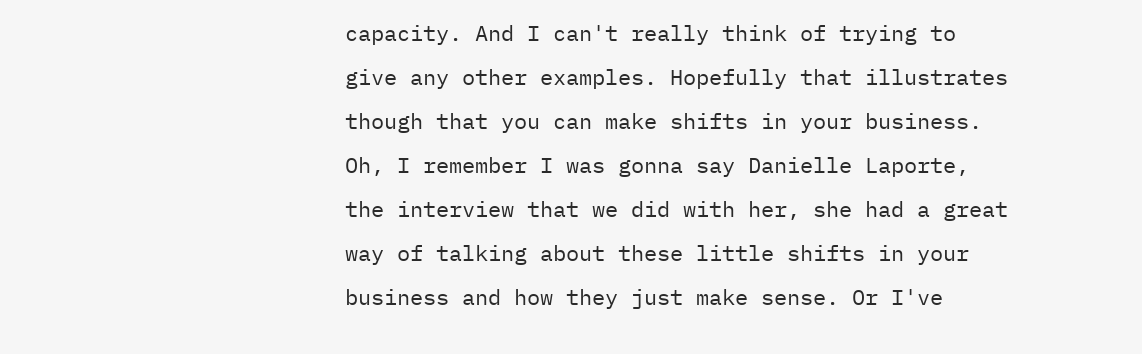capacity. And I can't really think of trying to give any other examples. Hopefully that illustrates though that you can make shifts in your business. Oh, I remember I was gonna say Danielle Laporte, the interview that we did with her, she had a great way of talking about these little shifts in your business and how they just make sense. Or I've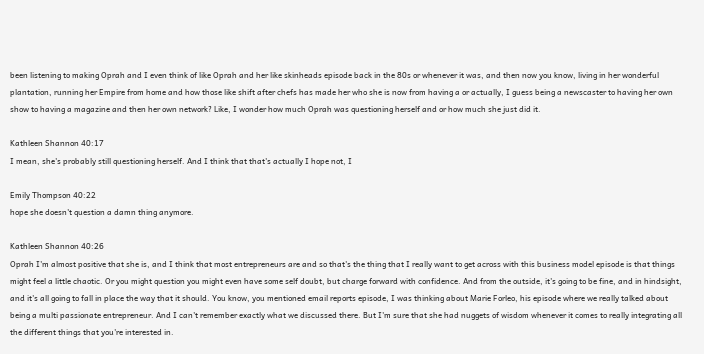been listening to making Oprah and I even think of like Oprah and her like skinheads episode back in the 80s or whenever it was, and then now you know, living in her wonderful plantation, running her Empire from home and how those like shift after chefs has made her who she is now from having a or actually, I guess being a newscaster to having her own show to having a magazine and then her own network? Like, I wonder how much Oprah was questioning herself and or how much she just did it.

Kathleen Shannon 40:17
I mean, she's probably still questioning herself. And I think that that's actually I hope not, I

Emily Thompson 40:22
hope she doesn't question a damn thing anymore.

Kathleen Shannon 40:26
Oprah I'm almost positive that she is, and I think that most entrepreneurs are and so that's the thing that I really want to get across with this business model episode is that things might feel a little chaotic. Or you might question you might even have some self doubt, but charge forward with confidence. And from the outside, it's going to be fine, and in hindsight, and it's all going to fall in place the way that it should. You know, you mentioned email reports episode, I was thinking about Marie Forleo, his episode where we really talked about being a multi passionate entrepreneur. And I can't remember exactly what we discussed there. But I'm sure that she had nuggets of wisdom whenever it comes to really integrating all the different things that you're interested in.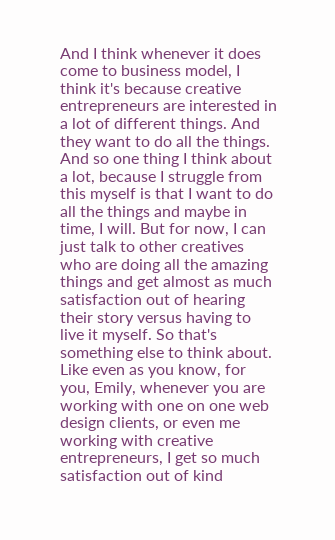And I think whenever it does come to business model, I think it's because creative entrepreneurs are interested in a lot of different things. And they want to do all the things. And so one thing I think about a lot, because I struggle from this myself is that I want to do all the things and maybe in time, I will. But for now, I can just talk to other creatives who are doing all the amazing things and get almost as much satisfaction out of hearing their story versus having to live it myself. So that's something else to think about. Like even as you know, for you, Emily, whenever you are working with one on one web design clients, or even me working with creative entrepreneurs, I get so much satisfaction out of kind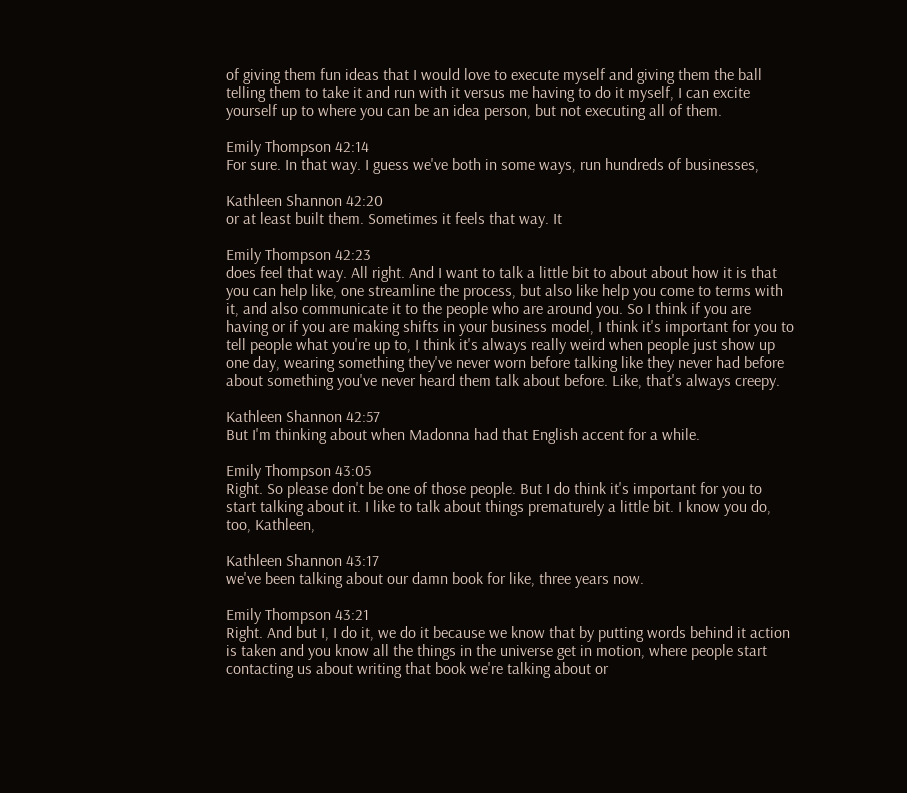of giving them fun ideas that I would love to execute myself and giving them the ball telling them to take it and run with it versus me having to do it myself, I can excite yourself up to where you can be an idea person, but not executing all of them.

Emily Thompson 42:14
For sure. In that way. I guess we've both in some ways, run hundreds of businesses,

Kathleen Shannon 42:20
or at least built them. Sometimes it feels that way. It

Emily Thompson 42:23
does feel that way. All right. And I want to talk a little bit to about about how it is that you can help like, one streamline the process, but also like help you come to terms with it, and also communicate it to the people who are around you. So I think if you are having or if you are making shifts in your business model, I think it's important for you to tell people what you're up to, I think it's always really weird when people just show up one day, wearing something they've never worn before talking like they never had before about something you've never heard them talk about before. Like, that's always creepy.

Kathleen Shannon 42:57
But I'm thinking about when Madonna had that English accent for a while.

Emily Thompson 43:05
Right. So please don't be one of those people. But I do think it's important for you to start talking about it. I like to talk about things prematurely a little bit. I know you do, too, Kathleen,

Kathleen Shannon 43:17
we've been talking about our damn book for like, three years now.

Emily Thompson 43:21
Right. And but I, I do it, we do it because we know that by putting words behind it action is taken and you know all the things in the universe get in motion, where people start contacting us about writing that book we're talking about or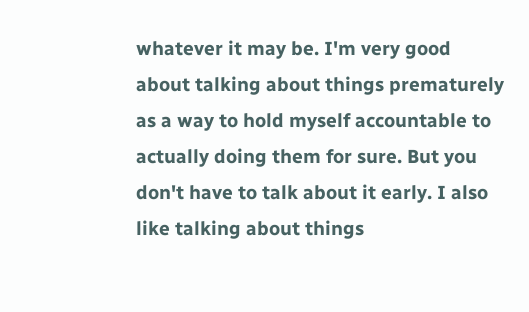whatever it may be. I'm very good about talking about things prematurely as a way to hold myself accountable to actually doing them for sure. But you don't have to talk about it early. I also like talking about things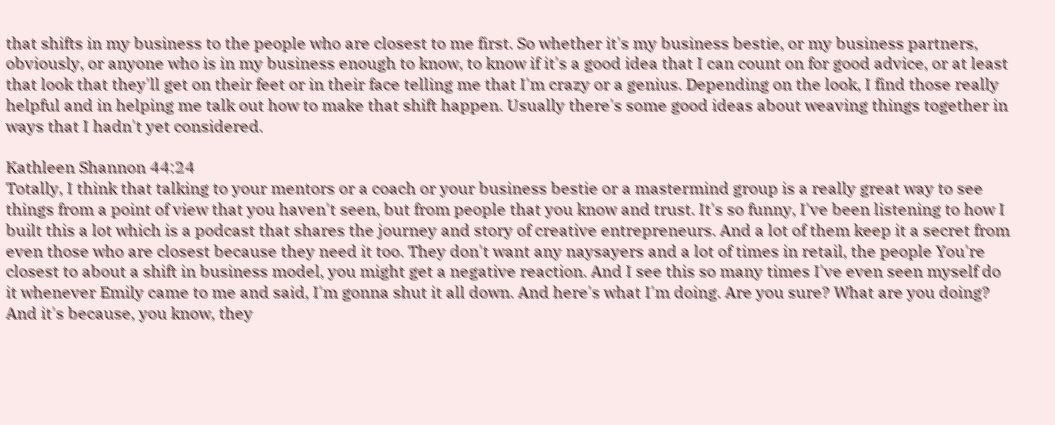that shifts in my business to the people who are closest to me first. So whether it's my business bestie, or my business partners, obviously, or anyone who is in my business enough to know, to know if it's a good idea that I can count on for good advice, or at least that look that they'll get on their feet or in their face telling me that I'm crazy or a genius. Depending on the look, I find those really helpful and in helping me talk out how to make that shift happen. Usually there's some good ideas about weaving things together in ways that I hadn't yet considered.

Kathleen Shannon 44:24
Totally, I think that talking to your mentors or a coach or your business bestie or a mastermind group is a really great way to see things from a point of view that you haven't seen, but from people that you know and trust. It's so funny, I've been listening to how I built this a lot which is a podcast that shares the journey and story of creative entrepreneurs. And a lot of them keep it a secret from even those who are closest because they need it too. They don't want any naysayers and a lot of times in retail, the people You're closest to about a shift in business model, you might get a negative reaction. And I see this so many times I've even seen myself do it whenever Emily came to me and said, I'm gonna shut it all down. And here's what I'm doing. Are you sure? What are you doing? And it's because, you know, they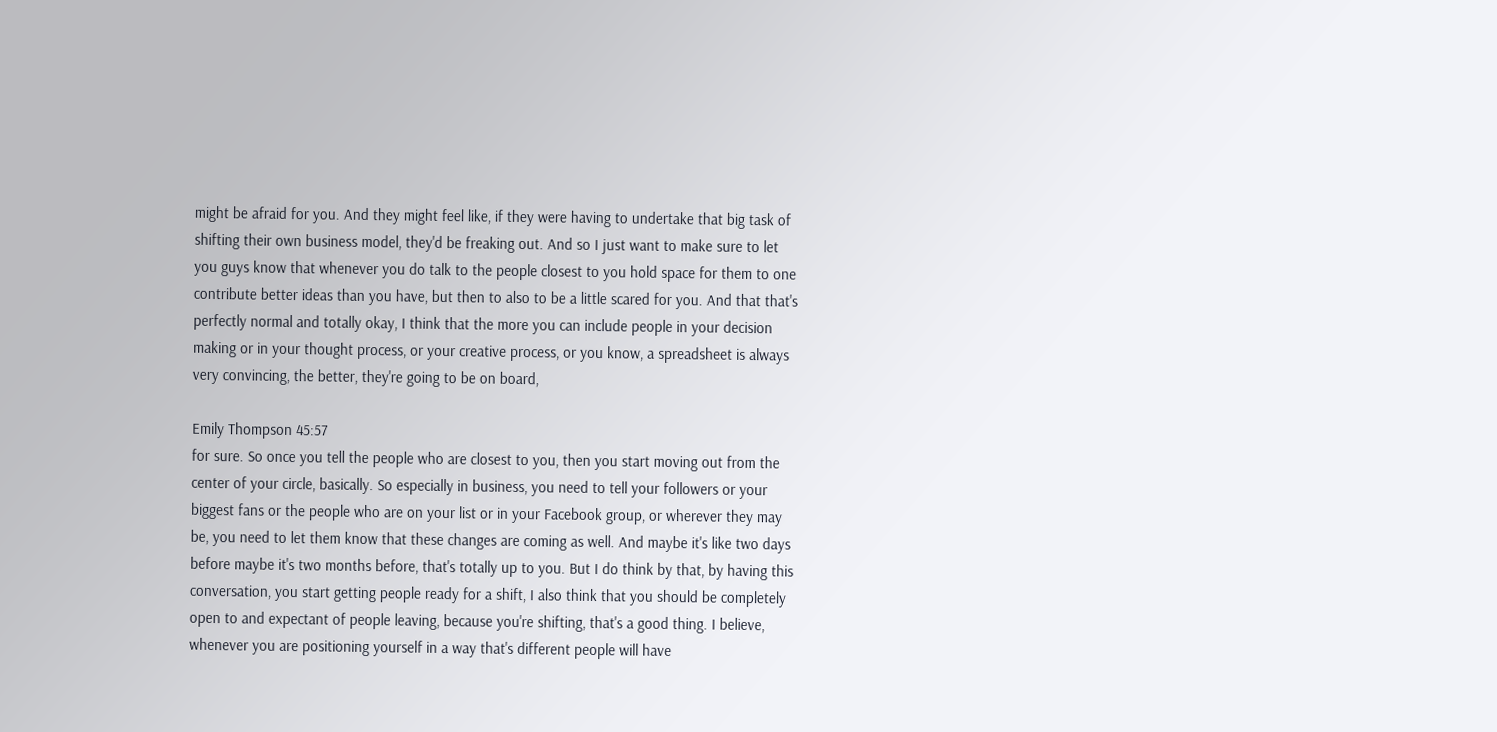might be afraid for you. And they might feel like, if they were having to undertake that big task of shifting their own business model, they'd be freaking out. And so I just want to make sure to let you guys know that whenever you do talk to the people closest to you hold space for them to one contribute better ideas than you have, but then to also to be a little scared for you. And that that's perfectly normal and totally okay, I think that the more you can include people in your decision making or in your thought process, or your creative process, or you know, a spreadsheet is always very convincing, the better, they're going to be on board,

Emily Thompson 45:57
for sure. So once you tell the people who are closest to you, then you start moving out from the center of your circle, basically. So especially in business, you need to tell your followers or your biggest fans or the people who are on your list or in your Facebook group, or wherever they may be, you need to let them know that these changes are coming as well. And maybe it's like two days before maybe it's two months before, that's totally up to you. But I do think by that, by having this conversation, you start getting people ready for a shift, I also think that you should be completely open to and expectant of people leaving, because you're shifting, that's a good thing. I believe, whenever you are positioning yourself in a way that's different people will have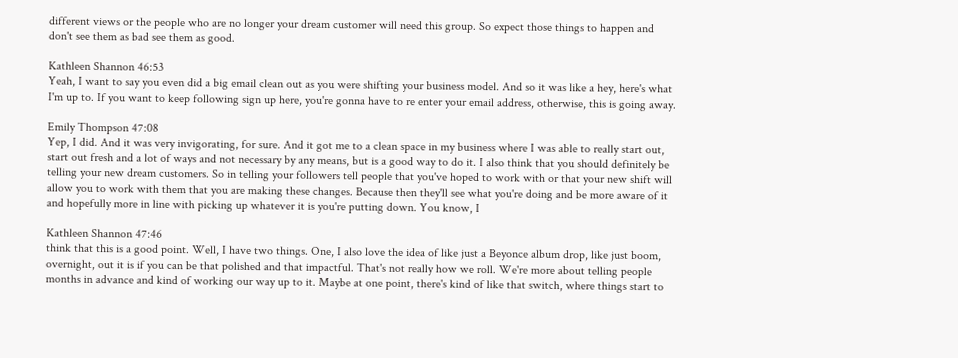different views or the people who are no longer your dream customer will need this group. So expect those things to happen and don't see them as bad see them as good.

Kathleen Shannon 46:53
Yeah, I want to say you even did a big email clean out as you were shifting your business model. And so it was like a hey, here's what I'm up to. If you want to keep following sign up here, you're gonna have to re enter your email address, otherwise, this is going away.

Emily Thompson 47:08
Yep, I did. And it was very invigorating, for sure. And it got me to a clean space in my business where I was able to really start out, start out fresh and a lot of ways and not necessary by any means, but is a good way to do it. I also think that you should definitely be telling your new dream customers. So in telling your followers tell people that you've hoped to work with or that your new shift will allow you to work with them that you are making these changes. Because then they'll see what you're doing and be more aware of it and hopefully more in line with picking up whatever it is you're putting down. You know, I

Kathleen Shannon 47:46
think that this is a good point. Well, I have two things. One, I also love the idea of like just a Beyonce album drop, like just boom, overnight, out it is if you can be that polished and that impactful. That's not really how we roll. We're more about telling people months in advance and kind of working our way up to it. Maybe at one point, there's kind of like that switch, where things start to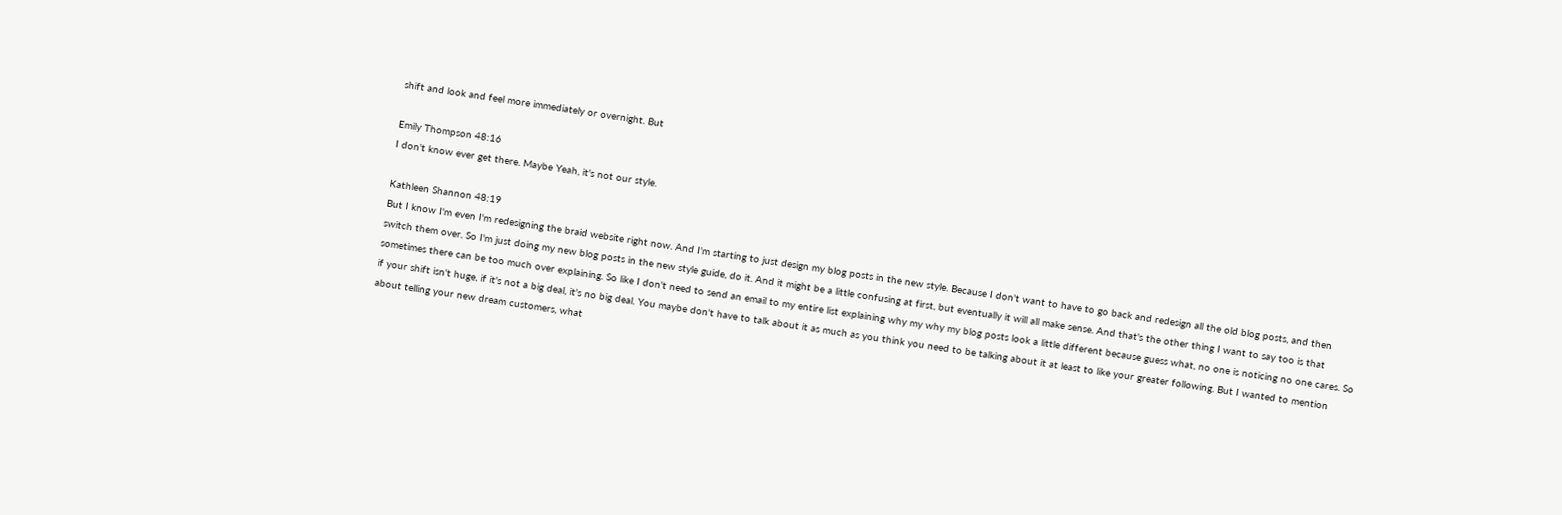shift and look and feel more immediately or overnight. But

Emily Thompson 48:16
I don't know ever get there. Maybe Yeah, it's not our style.

Kathleen Shannon 48:19
But I know I'm even I'm redesigning the braid website right now. And I'm starting to just design my blog posts in the new style. Because I don't want to have to go back and redesign all the old blog posts, and then switch them over. So I'm just doing my new blog posts in the new style guide, do it. And it might be a little confusing at first, but eventually it will all make sense. And that's the other thing I want to say too is that sometimes there can be too much over explaining. So like I don't need to send an email to my entire list explaining why my why my blog posts look a little different because guess what, no one is noticing no one cares. So if your shift isn't huge, if it's not a big deal, it's no big deal. You maybe don't have to talk about it as much as you think you need to be talking about it at least to like your greater following. But I wanted to mention about telling your new dream customers, what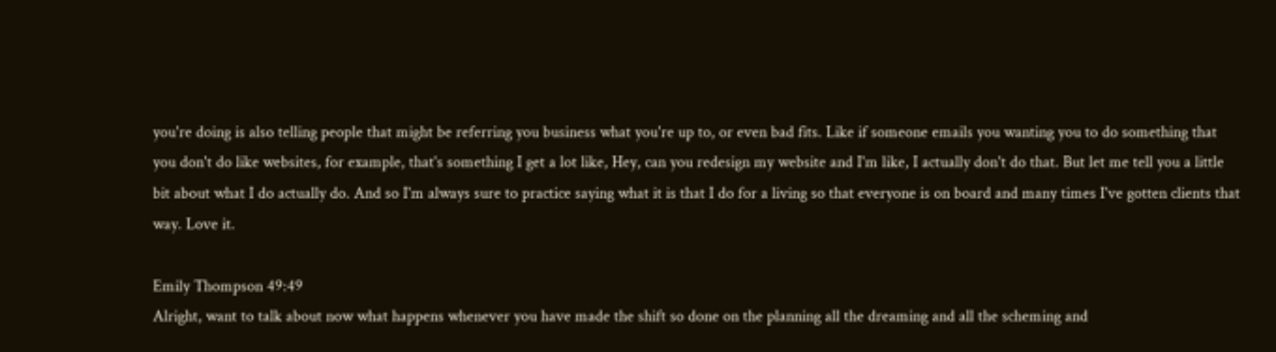you're doing is also telling people that might be referring you business what you're up to, or even bad fits. Like if someone emails you wanting you to do something that you don't do like websites, for example, that's something I get a lot like, Hey, can you redesign my website and I'm like, I actually don't do that. But let me tell you a little bit about what I do actually do. And so I'm always sure to practice saying what it is that I do for a living so that everyone is on board and many times I've gotten clients that way. Love it.

Emily Thompson 49:49
Alright, want to talk about now what happens whenever you have made the shift so done on the planning all the dreaming and all the scheming and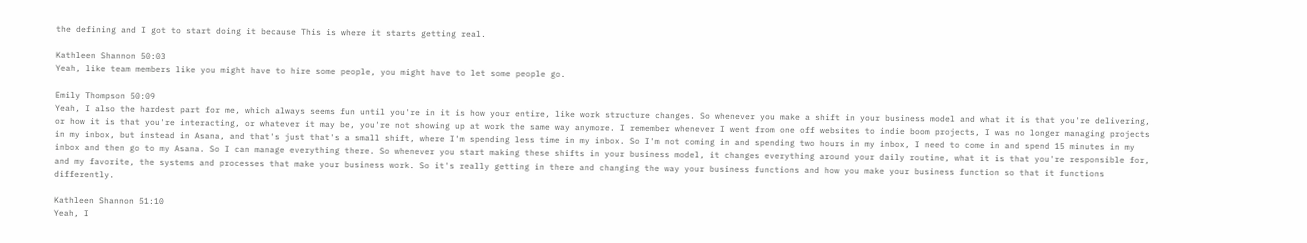the defining and I got to start doing it because This is where it starts getting real.

Kathleen Shannon 50:03
Yeah, like team members like you might have to hire some people, you might have to let some people go.

Emily Thompson 50:09
Yeah, I also the hardest part for me, which always seems fun until you're in it is how your entire, like work structure changes. So whenever you make a shift in your business model and what it is that you're delivering, or how it is that you're interacting, or whatever it may be, you're not showing up at work the same way anymore. I remember whenever I went from one off websites to indie boom projects, I was no longer managing projects in my inbox, but instead in Asana, and that's just that's a small shift, where I'm spending less time in my inbox. So I'm not coming in and spending two hours in my inbox, I need to come in and spend 15 minutes in my inbox and then go to my Asana. So I can manage everything there. So whenever you start making these shifts in your business model, it changes everything around your daily routine, what it is that you're responsible for, and my favorite, the systems and processes that make your business work. So it's really getting in there and changing the way your business functions and how you make your business function so that it functions differently.

Kathleen Shannon 51:10
Yeah, I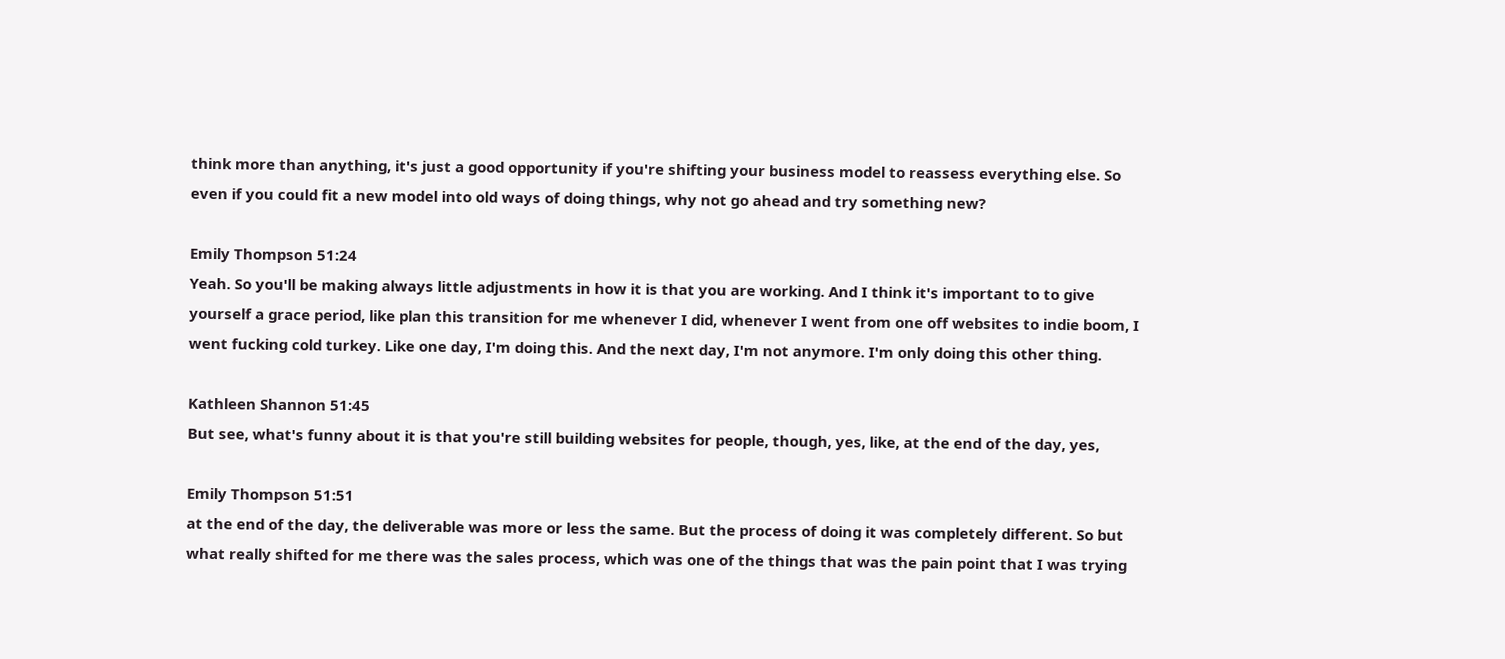think more than anything, it's just a good opportunity if you're shifting your business model to reassess everything else. So even if you could fit a new model into old ways of doing things, why not go ahead and try something new?

Emily Thompson 51:24
Yeah. So you'll be making always little adjustments in how it is that you are working. And I think it's important to to give yourself a grace period, like plan this transition for me whenever I did, whenever I went from one off websites to indie boom, I went fucking cold turkey. Like one day, I'm doing this. And the next day, I'm not anymore. I'm only doing this other thing.

Kathleen Shannon 51:45
But see, what's funny about it is that you're still building websites for people, though, yes, like, at the end of the day, yes,

Emily Thompson 51:51
at the end of the day, the deliverable was more or less the same. But the process of doing it was completely different. So but what really shifted for me there was the sales process, which was one of the things that was the pain point that I was trying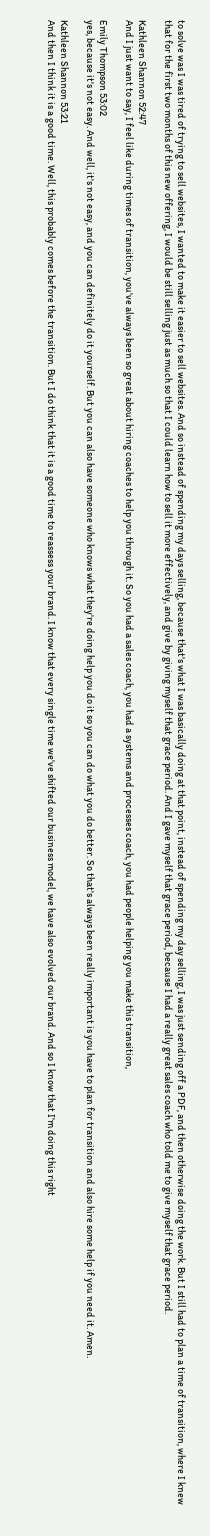to solve was I was tired of trying to sell websites, I wanted to make it easier to sell websites. And so instead of spending my days selling, because that's what I was basically doing at that point, instead of spending my day selling, I was just sending off a PDF, and then otherwise doing the work. But I still had to plan a time of transition, where I knew that for the first two months of this new offering, I would be still selling just as much so that I could learn how to sell it more effectively, and give by giving myself that grace period. And I gave myself that grace period, because I had a really great sales coach who told me to give myself that grace period.

Kathleen Shannon 52:47
And I just want to say, I feel like during times of transition, you've always been so great about hiring coaches to help you through it. So you had a sales coach, you had a systems and processes coach, you had people helping you make this transition,

Emily Thompson 53:02
yes, because it's not easy. And well, it's not easy, and you can definitely do it yourself. But you can also have someone who knows what they're doing help you do it so you can do what you do better. So that's always been really important is you have to plan for transition and also hire some help if you need it. Amen.

Kathleen Shannon 53:21
And then I think it is a good time. Well, this probably comes before the transition. But I do think that it is a good time to reassess your brand. I know that every single time we've shifted our business model, we have also evolved our brand. And so I know that I'm doing this right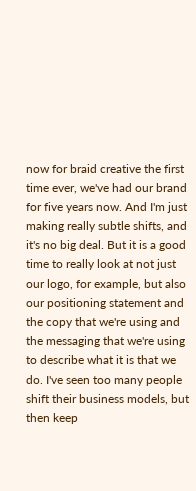now for braid creative the first time ever, we've had our brand for five years now. And I'm just making really subtle shifts, and it's no big deal. But it is a good time to really look at not just our logo, for example, but also our positioning statement and the copy that we're using and the messaging that we're using to describe what it is that we do. I've seen too many people shift their business models, but then keep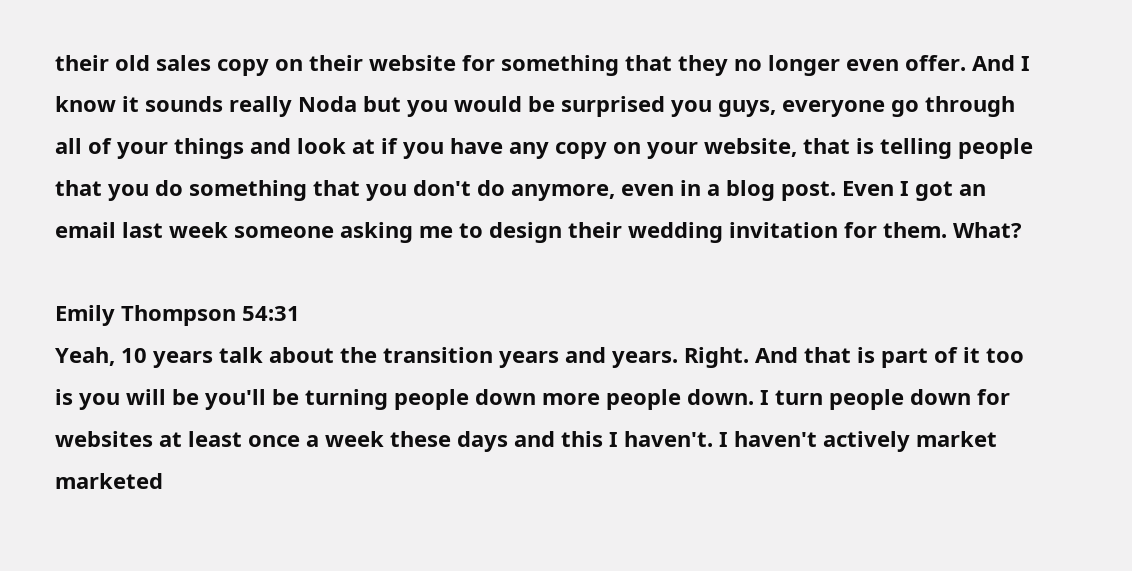their old sales copy on their website for something that they no longer even offer. And I know it sounds really Noda but you would be surprised you guys, everyone go through all of your things and look at if you have any copy on your website, that is telling people that you do something that you don't do anymore, even in a blog post. Even I got an email last week someone asking me to design their wedding invitation for them. What?

Emily Thompson 54:31
Yeah, 10 years talk about the transition years and years. Right. And that is part of it too is you will be you'll be turning people down more people down. I turn people down for websites at least once a week these days and this I haven't. I haven't actively market marketed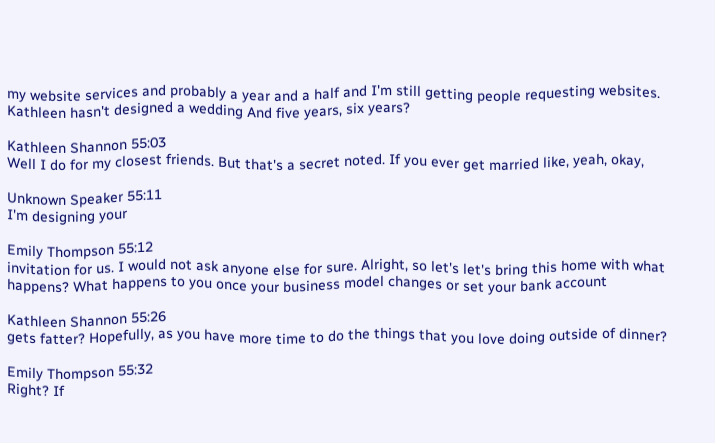my website services and probably a year and a half and I'm still getting people requesting websites. Kathleen hasn't designed a wedding And five years, six years?

Kathleen Shannon 55:03
Well I do for my closest friends. But that's a secret noted. If you ever get married like, yeah, okay,

Unknown Speaker 55:11
I'm designing your

Emily Thompson 55:12
invitation for us. I would not ask anyone else for sure. Alright, so let's let's bring this home with what happens? What happens to you once your business model changes or set your bank account

Kathleen Shannon 55:26
gets fatter? Hopefully, as you have more time to do the things that you love doing outside of dinner?

Emily Thompson 55:32
Right? If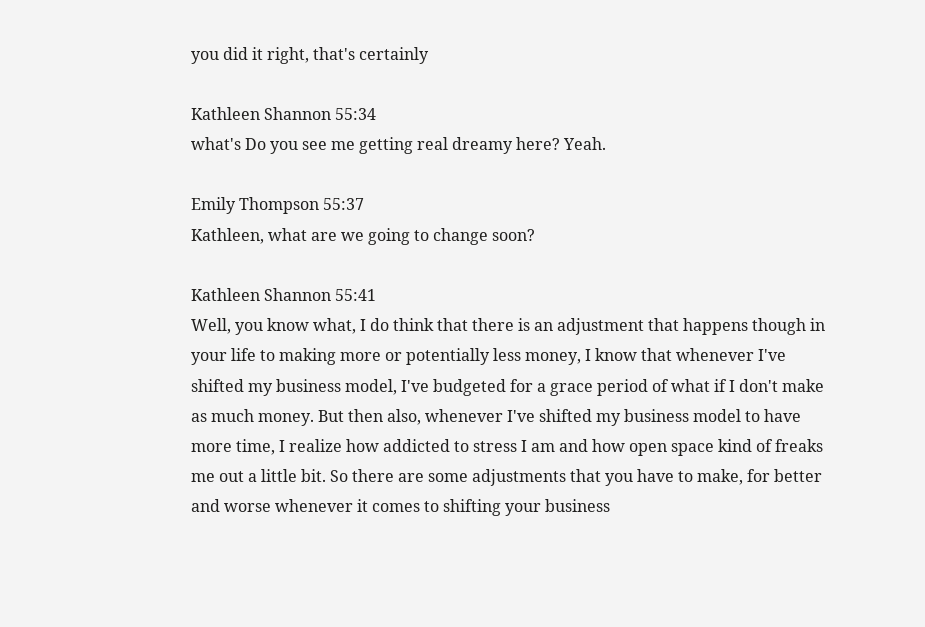you did it right, that's certainly

Kathleen Shannon 55:34
what's Do you see me getting real dreamy here? Yeah.

Emily Thompson 55:37
Kathleen, what are we going to change soon?

Kathleen Shannon 55:41
Well, you know what, I do think that there is an adjustment that happens though in your life to making more or potentially less money, I know that whenever I've shifted my business model, I've budgeted for a grace period of what if I don't make as much money. But then also, whenever I've shifted my business model to have more time, I realize how addicted to stress I am and how open space kind of freaks me out a little bit. So there are some adjustments that you have to make, for better and worse whenever it comes to shifting your business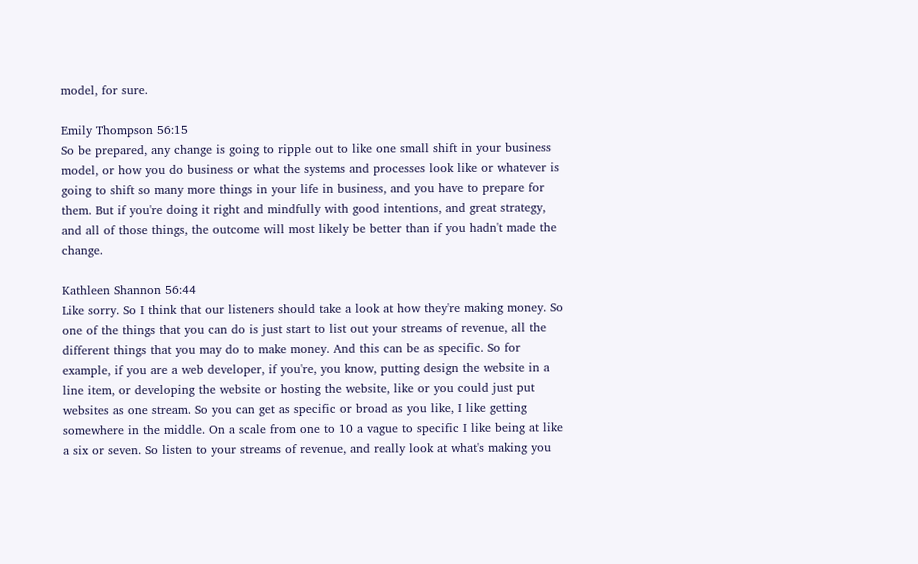model, for sure.

Emily Thompson 56:15
So be prepared, any change is going to ripple out to like one small shift in your business model, or how you do business or what the systems and processes look like or whatever is going to shift so many more things in your life in business, and you have to prepare for them. But if you're doing it right and mindfully with good intentions, and great strategy, and all of those things, the outcome will most likely be better than if you hadn't made the change.

Kathleen Shannon 56:44
Like sorry. So I think that our listeners should take a look at how they're making money. So one of the things that you can do is just start to list out your streams of revenue, all the different things that you may do to make money. And this can be as specific. So for example, if you are a web developer, if you're, you know, putting design the website in a line item, or developing the website or hosting the website, like or you could just put websites as one stream. So you can get as specific or broad as you like, I like getting somewhere in the middle. On a scale from one to 10 a vague to specific I like being at like a six or seven. So listen to your streams of revenue, and really look at what's making you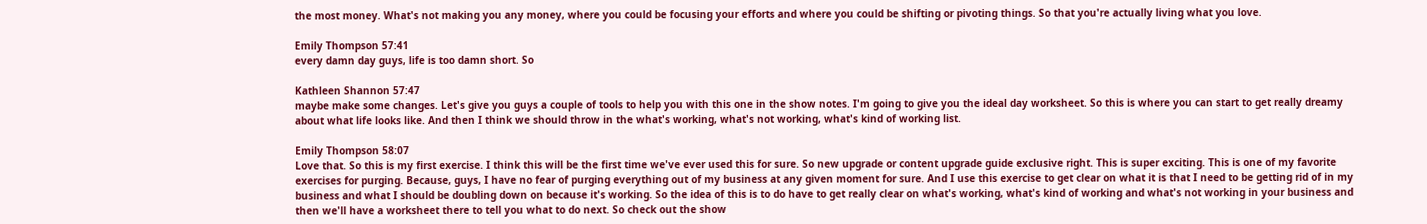the most money. What's not making you any money, where you could be focusing your efforts and where you could be shifting or pivoting things. So that you're actually living what you love.

Emily Thompson 57:41
every damn day guys, life is too damn short. So

Kathleen Shannon 57:47
maybe make some changes. Let's give you guys a couple of tools to help you with this one in the show notes. I'm going to give you the ideal day worksheet. So this is where you can start to get really dreamy about what life looks like. And then I think we should throw in the what's working, what's not working, what's kind of working list.

Emily Thompson 58:07
Love that. So this is my first exercise. I think this will be the first time we've ever used this for sure. So new upgrade or content upgrade guide exclusive right. This is super exciting. This is one of my favorite exercises for purging. Because, guys, I have no fear of purging everything out of my business at any given moment for sure. And I use this exercise to get clear on what it is that I need to be getting rid of in my business and what I should be doubling down on because it's working. So the idea of this is to do have to get really clear on what's working, what's kind of working and what's not working in your business and then we'll have a worksheet there to tell you what to do next. So check out the show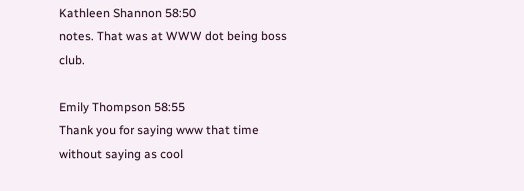Kathleen Shannon 58:50
notes. That was at WWW dot being boss club.

Emily Thompson 58:55
Thank you for saying www that time without saying as cool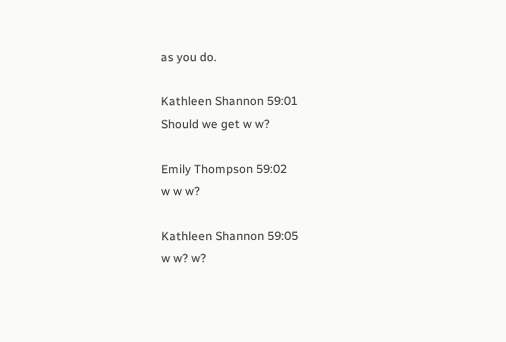as you do.

Kathleen Shannon 59:01
Should we get w w?

Emily Thompson 59:02
w w w?

Kathleen Shannon 59:05
w w? w?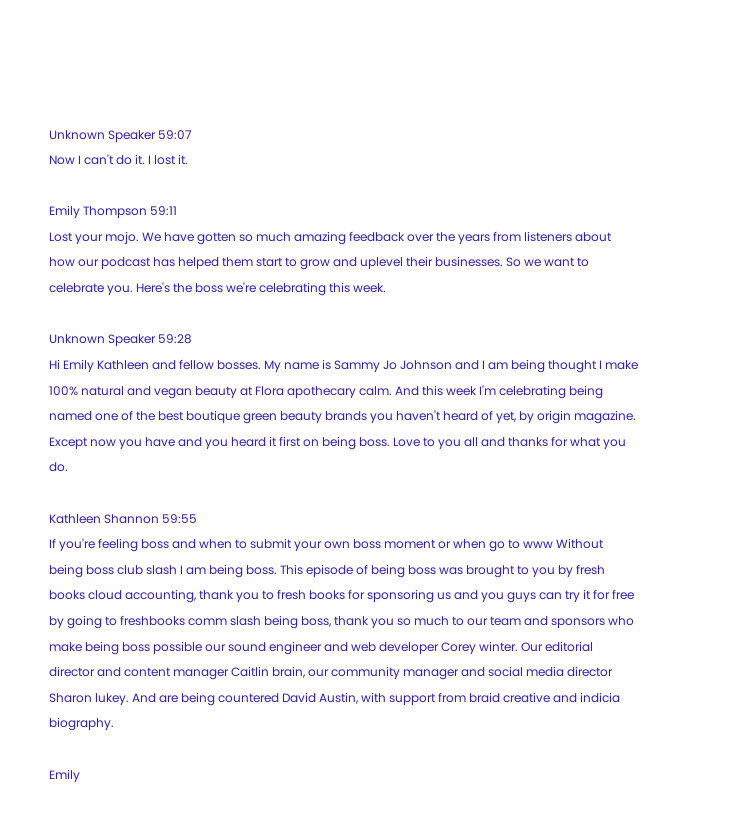Unknown Speaker 59:07
Now I can't do it. I lost it.

Emily Thompson 59:11
Lost your mojo. We have gotten so much amazing feedback over the years from listeners about how our podcast has helped them start to grow and uplevel their businesses. So we want to celebrate you. Here's the boss we're celebrating this week.

Unknown Speaker 59:28
Hi Emily Kathleen and fellow bosses. My name is Sammy Jo Johnson and I am being thought I make 100% natural and vegan beauty at Flora apothecary calm. And this week I'm celebrating being named one of the best boutique green beauty brands you haven't heard of yet, by origin magazine. Except now you have and you heard it first on being boss. Love to you all and thanks for what you do.

Kathleen Shannon 59:55
If you're feeling boss and when to submit your own boss moment or when go to www Without being boss club slash I am being boss. This episode of being boss was brought to you by fresh books cloud accounting, thank you to fresh books for sponsoring us and you guys can try it for free by going to freshbooks comm slash being boss, thank you so much to our team and sponsors who make being boss possible our sound engineer and web developer Corey winter. Our editorial director and content manager Caitlin brain, our community manager and social media director Sharon lukey. And are being countered David Austin, with support from braid creative and indicia biography.

Emily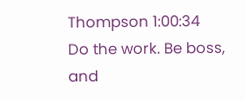Thompson 1:00:34
Do the work. Be boss, and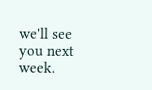we'll see you next week.